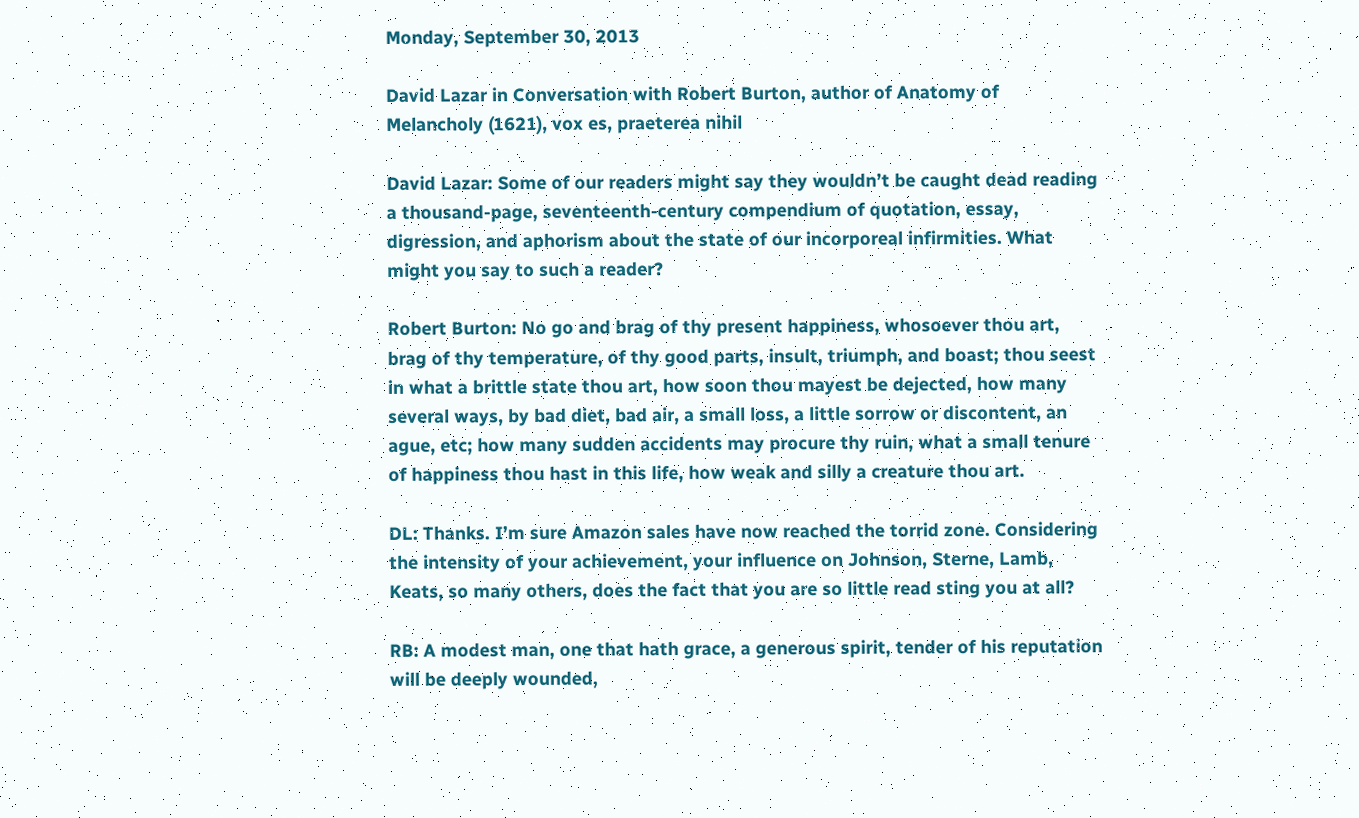Monday, September 30, 2013

David Lazar in Conversation with Robert Burton, author of Anatomy of Melancholy (1621), vox es, praeterea nihil

David Lazar: Some of our readers might say they wouldn’t be caught dead reading a thousand-page, seventeenth-century compendium of quotation, essay, digression, and aphorism about the state of our incorporeal infirmities. What might you say to such a reader?

Robert Burton: No go and brag of thy present happiness, whosoever thou art, brag of thy temperature, of thy good parts, insult, triumph, and boast; thou seest in what a brittle state thou art, how soon thou mayest be dejected, how many several ways, by bad diet, bad air, a small loss, a little sorrow or discontent, an ague, etc; how many sudden accidents may procure thy ruin, what a small tenure of happiness thou hast in this life, how weak and silly a creature thou art.

DL: Thanks. I’m sure Amazon sales have now reached the torrid zone. Considering the intensity of your achievement, your influence on Johnson, Sterne, Lamb, Keats, so many others, does the fact that you are so little read sting you at all?

RB: A modest man, one that hath grace, a generous spirit, tender of his reputation will be deeply wounded,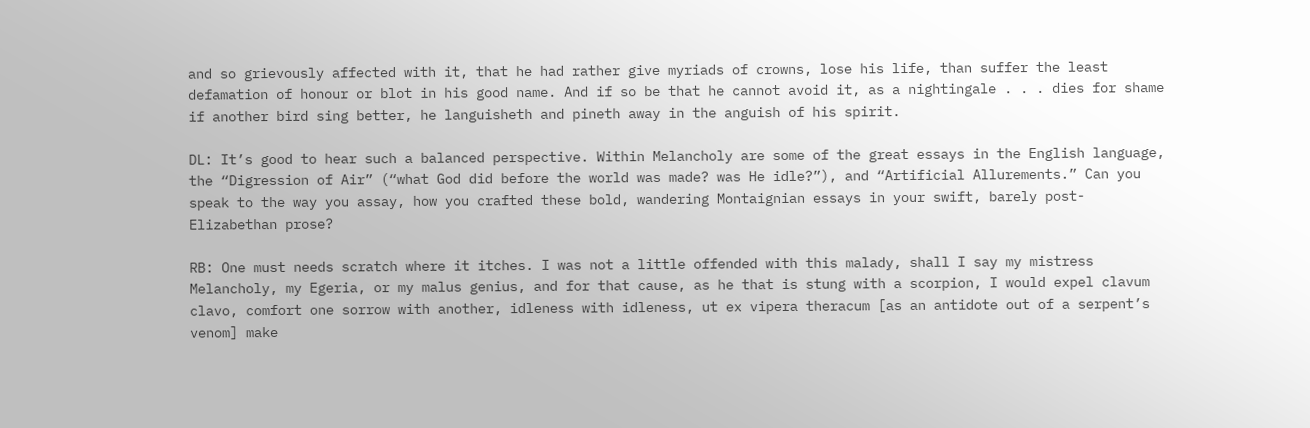and so grievously affected with it, that he had rather give myriads of crowns, lose his life, than suffer the least defamation of honour or blot in his good name. And if so be that he cannot avoid it, as a nightingale . . . dies for shame if another bird sing better, he languisheth and pineth away in the anguish of his spirit.

DL: It’s good to hear such a balanced perspective. Within Melancholy are some of the great essays in the English language, the “Digression of Air” (“what God did before the world was made? was He idle?”), and “Artificial Allurements.” Can you speak to the way you assay, how you crafted these bold, wandering Montaignian essays in your swift, barely post-Elizabethan prose?

RB: One must needs scratch where it itches. I was not a little offended with this malady, shall I say my mistress Melancholy, my Egeria, or my malus genius, and for that cause, as he that is stung with a scorpion, I would expel clavum clavo, comfort one sorrow with another, idleness with idleness, ut ex vipera theracum [as an antidote out of a serpent’s venom] make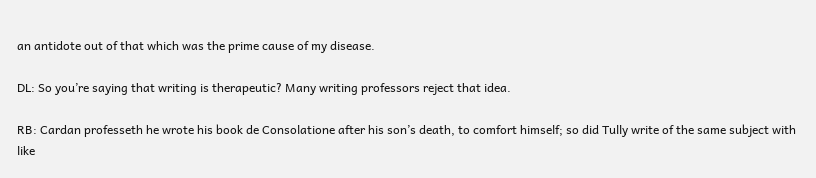an antidote out of that which was the prime cause of my disease.

DL: So you’re saying that writing is therapeutic? Many writing professors reject that idea.

RB: Cardan professeth he wrote his book de Consolatione after his son’s death, to comfort himself; so did Tully write of the same subject with like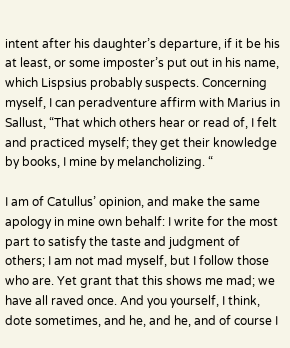intent after his daughter’s departure, if it be his at least, or some imposter’s put out in his name, which Lispsius probably suspects. Concerning myself, I can peradventure affirm with Marius in Sallust, “That which others hear or read of, I felt and practiced myself; they get their knowledge by books, I mine by melancholizing. “

I am of Catullus’ opinion, and make the same apology in mine own behalf: I write for the most part to satisfy the taste and judgment of others; I am not mad myself, but I follow those who are. Yet grant that this shows me mad; we have all raved once. And you yourself, I think, dote sometimes, and he, and he, and of course I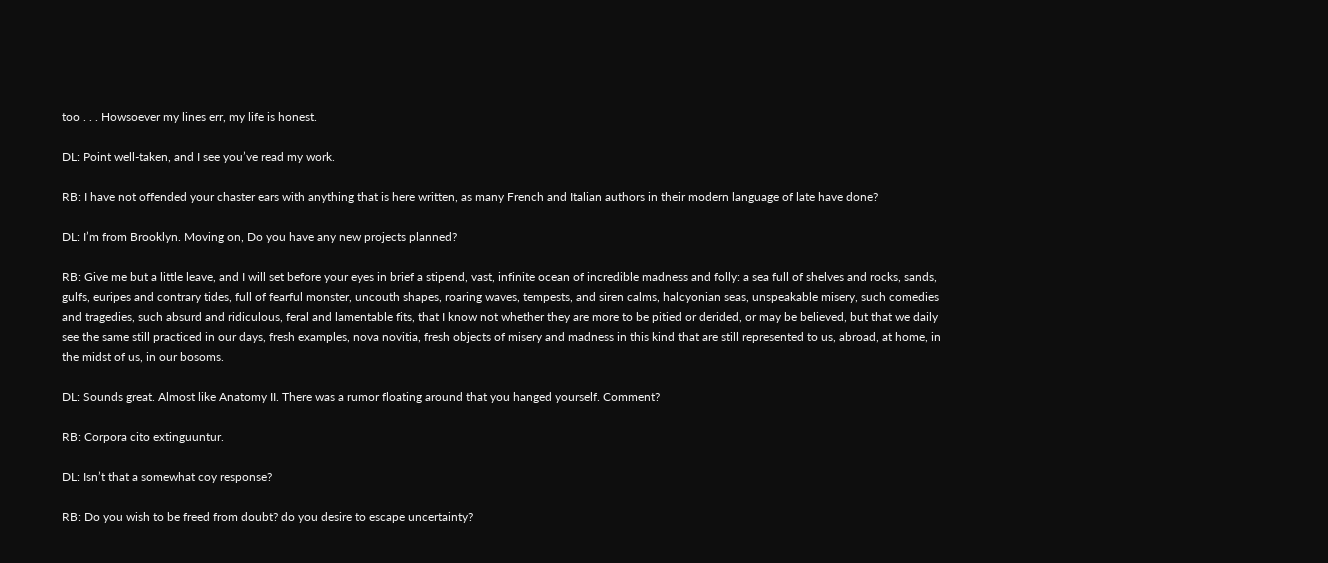too . . . Howsoever my lines err, my life is honest.

DL: Point well-taken, and I see you’ve read my work.

RB: I have not offended your chaster ears with anything that is here written, as many French and Italian authors in their modern language of late have done?

DL: I’m from Brooklyn. Moving on, Do you have any new projects planned?

RB: Give me but a little leave, and I will set before your eyes in brief a stipend, vast, infinite ocean of incredible madness and folly: a sea full of shelves and rocks, sands, gulfs, euripes and contrary tides, full of fearful monster, uncouth shapes, roaring waves, tempests, and siren calms, halcyonian seas, unspeakable misery, such comedies and tragedies, such absurd and ridiculous, feral and lamentable fits, that I know not whether they are more to be pitied or derided, or may be believed, but that we daily see the same still practiced in our days, fresh examples, nova novitia, fresh objects of misery and madness in this kind that are still represented to us, abroad, at home, in the midst of us, in our bosoms.

DL: Sounds great. Almost like Anatomy II. There was a rumor floating around that you hanged yourself. Comment?

RB: Corpora cito extinguuntur.

DL: Isn’t that a somewhat coy response?

RB: Do you wish to be freed from doubt? do you desire to escape uncertainty?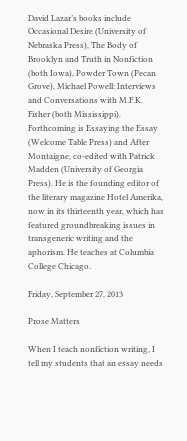David Lazar’s books include Occasional Desire (University of Nebraska Press), The Body of Brooklyn and Truth in Nonfiction (both Iowa), Powder Town (Pecan Grove), Michael Powell: Interviews and Conversations with M.F.K. Fisher (both Mississippi). Forthcoming is Essaying the Essay (Welcome Table Press) and After Montaigne, co-edited with Patrick Madden (University of Georgia Press). He is the founding editor of the literary magazine Hotel Amerika, now in its thirteenth year, which has featured groundbreaking issues in transgeneric writing and the aphorism. He teaches at Columbia College Chicago.

Friday, September 27, 2013

Prose Matters

When I teach nonfiction writing, I tell my students that an essay needs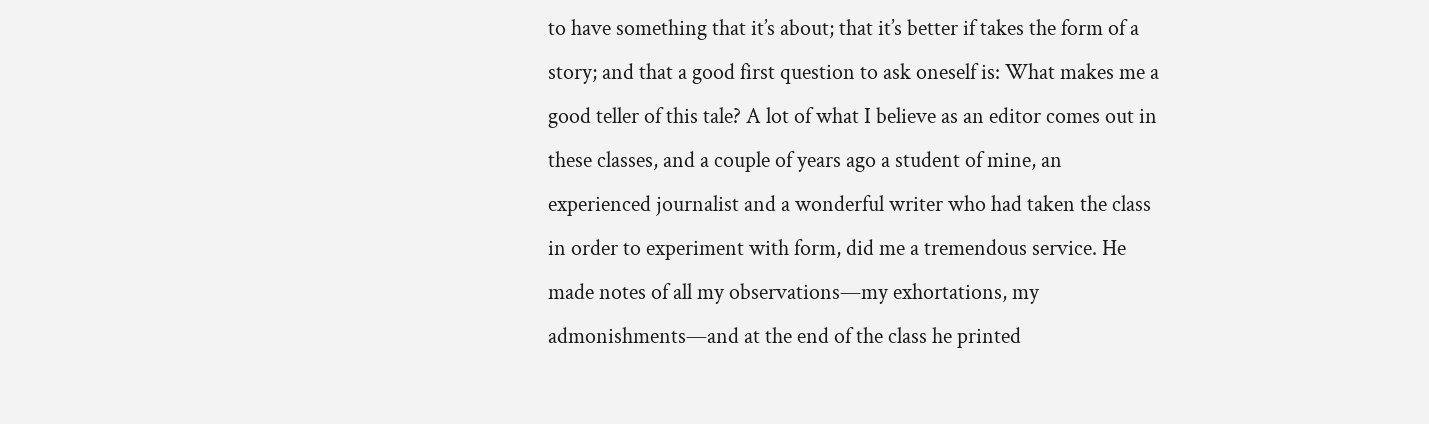to have something that it’s about; that it’s better if takes the form of a story; and that a good first question to ask oneself is: What makes me a good teller of this tale? A lot of what I believe as an editor comes out in these classes, and a couple of years ago a student of mine, an experienced journalist and a wonderful writer who had taken the class in order to experiment with form, did me a tremendous service. He made notes of all my observations—my exhortations, my admonishments—and at the end of the class he printed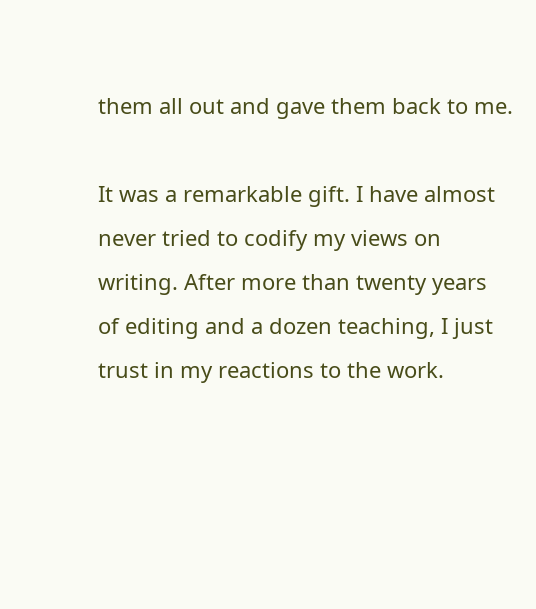them all out and gave them back to me.

It was a remarkable gift. I have almost never tried to codify my views on writing. After more than twenty years of editing and a dozen teaching, I just trust in my reactions to the work.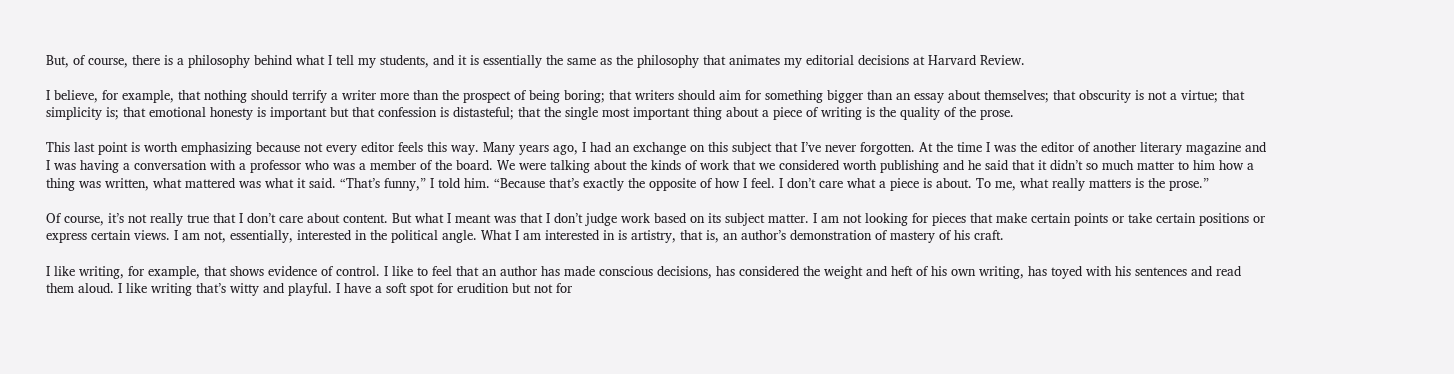But, of course, there is a philosophy behind what I tell my students, and it is essentially the same as the philosophy that animates my editorial decisions at Harvard Review.

I believe, for example, that nothing should terrify a writer more than the prospect of being boring; that writers should aim for something bigger than an essay about themselves; that obscurity is not a virtue; that simplicity is; that emotional honesty is important but that confession is distasteful; that the single most important thing about a piece of writing is the quality of the prose.

This last point is worth emphasizing because not every editor feels this way. Many years ago, I had an exchange on this subject that I’ve never forgotten. At the time I was the editor of another literary magazine and I was having a conversation with a professor who was a member of the board. We were talking about the kinds of work that we considered worth publishing and he said that it didn’t so much matter to him how a thing was written, what mattered was what it said. “That’s funny,” I told him. “Because that’s exactly the opposite of how I feel. I don’t care what a piece is about. To me, what really matters is the prose.”

Of course, it’s not really true that I don’t care about content. But what I meant was that I don’t judge work based on its subject matter. I am not looking for pieces that make certain points or take certain positions or express certain views. I am not, essentially, interested in the political angle. What I am interested in is artistry, that is, an author’s demonstration of mastery of his craft.

I like writing, for example, that shows evidence of control. I like to feel that an author has made conscious decisions, has considered the weight and heft of his own writing, has toyed with his sentences and read them aloud. I like writing that’s witty and playful. I have a soft spot for erudition but not for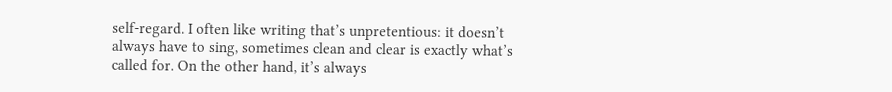self-regard. I often like writing that’s unpretentious: it doesn’t always have to sing, sometimes clean and clear is exactly what’s called for. On the other hand, it’s always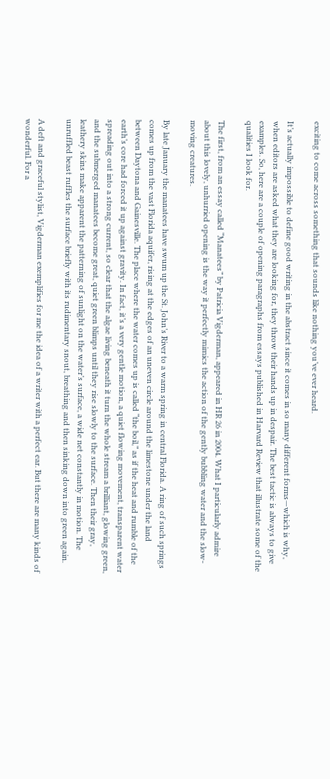exciting to come across something that sounds like nothing you’ve ever heard.

It’s actually impossible to define good writing in the abstract since it comes in so many different forms—which is why, when editors are asked what they are looking for, they throw their hands up in despair. The best tactic is always to give examples. So, here are a couple of opening paragraphs from essays published in Harvard Review that illustrate some of the qualities I look for.

The first, from an essay called “Manatees” by Patricia Vigderman, appeared in HR 26 in 2004. What I particularly admire about this lovely, unhurried opening is the way it perfectly mimics the action of the gently bubbling water and the slow-moving creatures.

By late January the manatees have swum up the St. John’s River to a warm spring in central Florida. A ring of such springs comes up from the vast Florida aquifer, rising at the edges of an uneven circle around the limestone under the land between Daytona and Gainesville. The place where the water comes up is called “the boil,” as if the heat and rumble of the earth’s core had forced it up against gravity. In fact, it’s a very gentle motion, a quiet flowing movement, transparent water spreading out into a strong current, so clear that the algae living beneath it turn the whole stream a brilliant, glowing green, and the submerged manatees become great, quiet green blimps until they rise slowly to the surface. Then their gray, leathery skins make apparent the patterning of sunlight on the water’s surface, a wide net constantly in motion. The unruffled beast ruffles the surface briefly with its rudimentary snout, breathing and then sinking down into green again.

A deft and graceful stylist, Vigderman exemplifies for me the idea of a writer with a perfect ear. But there are many kinds of wonderful. For a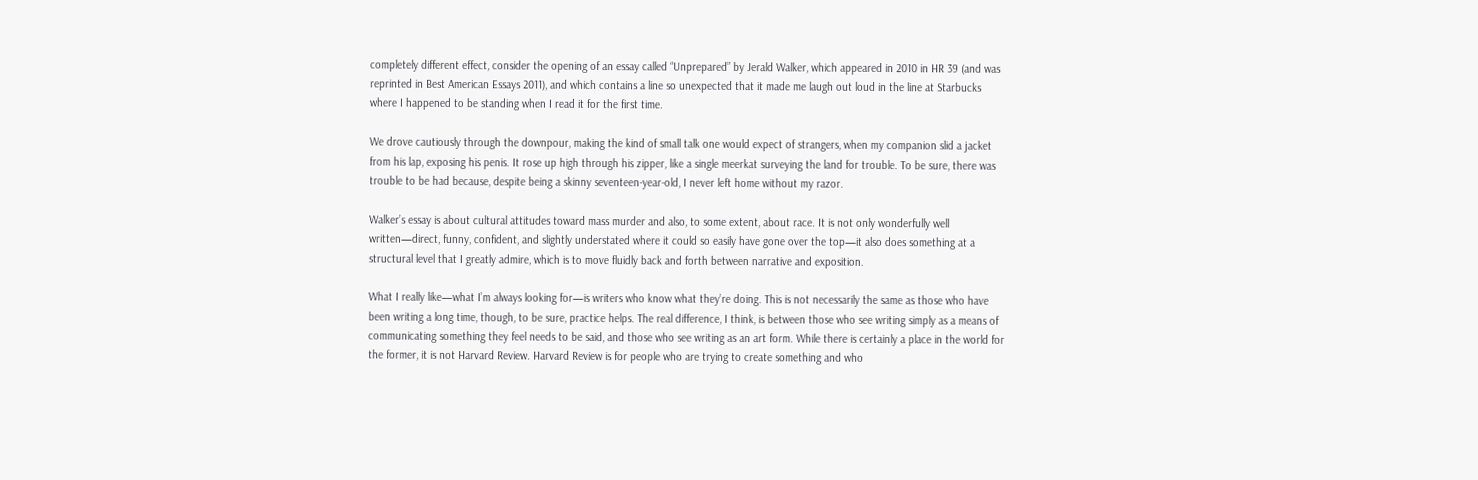completely different effect, consider the opening of an essay called “Unprepared” by Jerald Walker, which appeared in 2010 in HR 39 (and was reprinted in Best American Essays 2011), and which contains a line so unexpected that it made me laugh out loud in the line at Starbucks where I happened to be standing when I read it for the first time.

We drove cautiously through the downpour, making the kind of small talk one would expect of strangers, when my companion slid a jacket from his lap, exposing his penis. It rose up high through his zipper, like a single meerkat surveying the land for trouble. To be sure, there was trouble to be had because, despite being a skinny seventeen-year-old, I never left home without my razor.

Walker’s essay is about cultural attitudes toward mass murder and also, to some extent, about race. It is not only wonderfully well written—direct, funny, confident, and slightly understated where it could so easily have gone over the top—it also does something at a structural level that I greatly admire, which is to move fluidly back and forth between narrative and exposition.

What I really like—what I’m always looking for—is writers who know what they’re doing. This is not necessarily the same as those who have been writing a long time, though, to be sure, practice helps. The real difference, I think, is between those who see writing simply as a means of communicating something they feel needs to be said, and those who see writing as an art form. While there is certainly a place in the world for the former, it is not Harvard Review. Harvard Review is for people who are trying to create something and who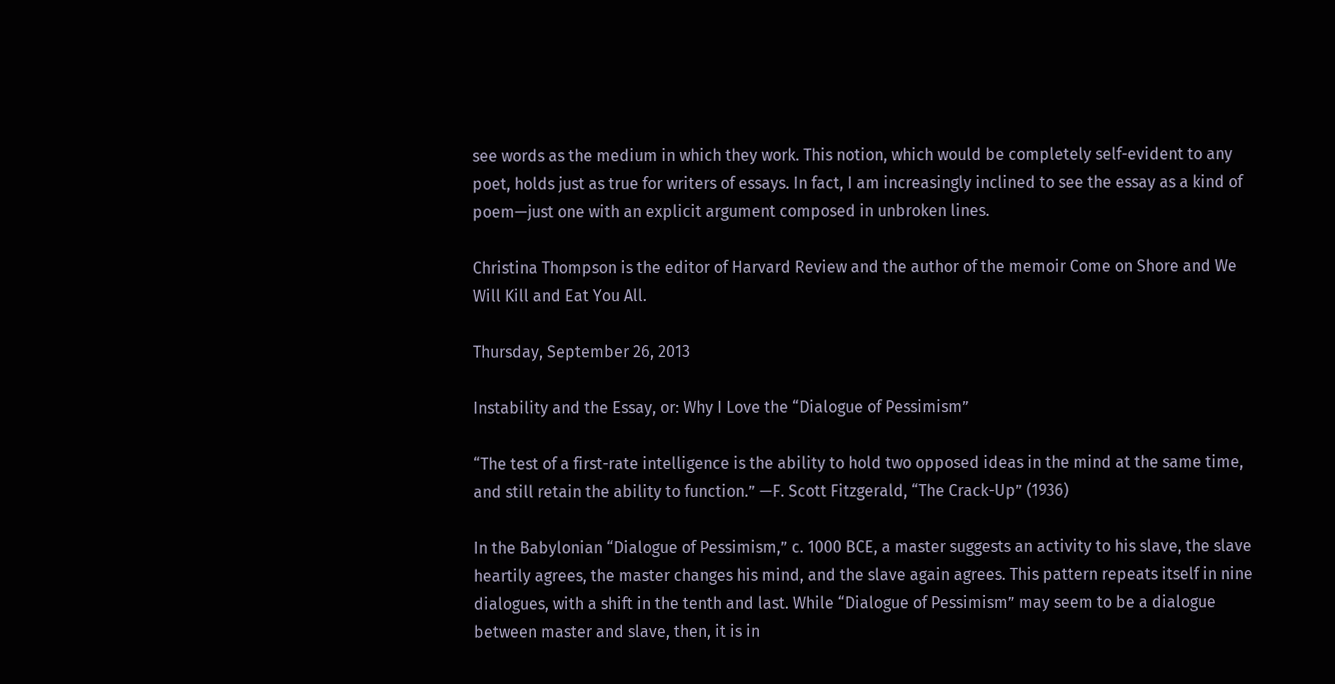see words as the medium in which they work. This notion, which would be completely self-evident to any poet, holds just as true for writers of essays. In fact, I am increasingly inclined to see the essay as a kind of poem—just one with an explicit argument composed in unbroken lines.

Christina Thompson is the editor of Harvard Review and the author of the memoir Come on Shore and We Will Kill and Eat You All.

Thursday, September 26, 2013

Instability and the Essay, or: Why I Love the “Dialogue of Pessimism”

“The test of a first-rate intelligence is the ability to hold two opposed ideas in the mind at the same time, and still retain the ability to function.” —F. Scott Fitzgerald, “The Crack-Up” (1936)

In the Babylonian “Dialogue of Pessimism,” c. 1000 BCE, a master suggests an activity to his slave, the slave heartily agrees, the master changes his mind, and the slave again agrees. This pattern repeats itself in nine dialogues, with a shift in the tenth and last. While “Dialogue of Pessimism” may seem to be a dialogue between master and slave, then, it is in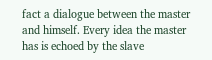fact a dialogue between the master and himself. Every idea the master has is echoed by the slave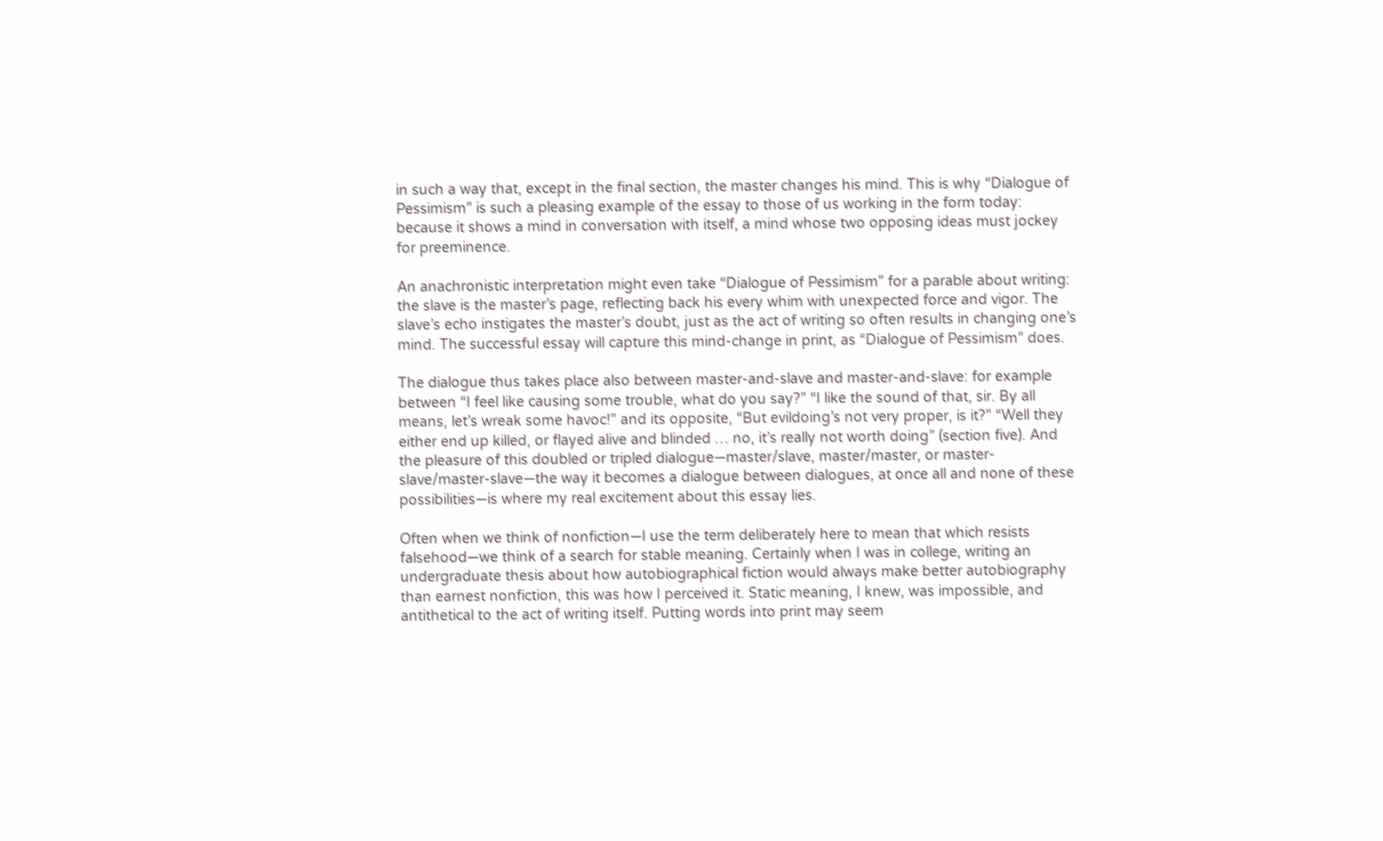in such a way that, except in the final section, the master changes his mind. This is why “Dialogue of Pessimism” is such a pleasing example of the essay to those of us working in the form today: because it shows a mind in conversation with itself, a mind whose two opposing ideas must jockey for preeminence.

An anachronistic interpretation might even take “Dialogue of Pessimism” for a parable about writing: the slave is the master’s page, reflecting back his every whim with unexpected force and vigor. The slave’s echo instigates the master’s doubt, just as the act of writing so often results in changing one’s mind. The successful essay will capture this mind-change in print, as “Dialogue of Pessimism” does.

The dialogue thus takes place also between master-and-slave and master-and-slave: for example between “I feel like causing some trouble, what do you say?” “I like the sound of that, sir. By all means, let’s wreak some havoc!” and its opposite, “But evildoing’s not very proper, is it?” “Well they either end up killed, or flayed alive and blinded … no, it’s really not worth doing” (section five). And the pleasure of this doubled or tripled dialogue—master/slave, master/master, or master-slave/master-slave—the way it becomes a dialogue between dialogues, at once all and none of these possibilities—is where my real excitement about this essay lies.

Often when we think of nonfiction—I use the term deliberately here to mean that which resists falsehood—we think of a search for stable meaning. Certainly when I was in college, writing an undergraduate thesis about how autobiographical fiction would always make better autobiography than earnest nonfiction, this was how I perceived it. Static meaning, I knew, was impossible, and antithetical to the act of writing itself. Putting words into print may seem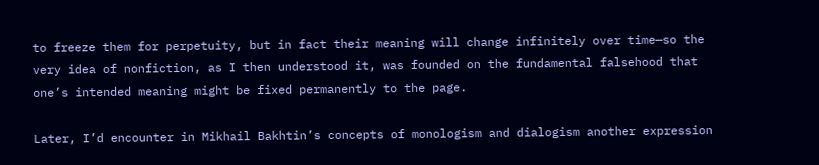to freeze them for perpetuity, but in fact their meaning will change infinitely over time—so the very idea of nonfiction, as I then understood it, was founded on the fundamental falsehood that one’s intended meaning might be fixed permanently to the page.

Later, I’d encounter in Mikhail Bakhtin’s concepts of monologism and dialogism another expression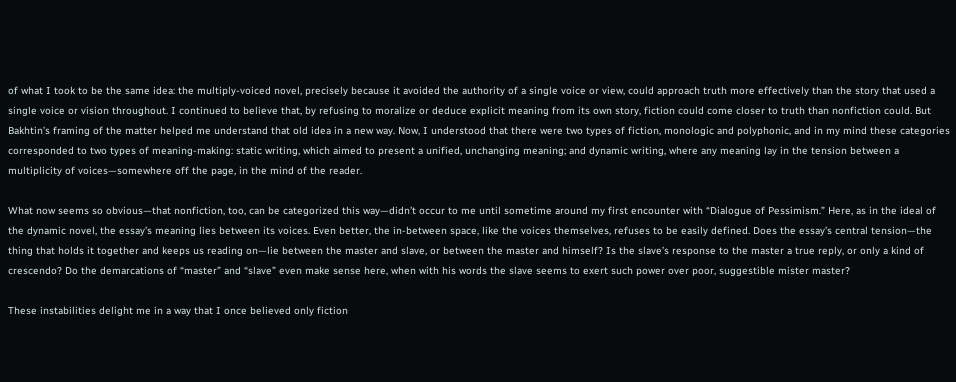of what I took to be the same idea: the multiply-voiced novel, precisely because it avoided the authority of a single voice or view, could approach truth more effectively than the story that used a single voice or vision throughout. I continued to believe that, by refusing to moralize or deduce explicit meaning from its own story, fiction could come closer to truth than nonfiction could. But Bakhtin’s framing of the matter helped me understand that old idea in a new way. Now, I understood that there were two types of fiction, monologic and polyphonic, and in my mind these categories corresponded to two types of meaning-making: static writing, which aimed to present a unified, unchanging meaning; and dynamic writing, where any meaning lay in the tension between a multiplicity of voices—somewhere off the page, in the mind of the reader.

What now seems so obvious—that nonfiction, too, can be categorized this way—didn’t occur to me until sometime around my first encounter with “Dialogue of Pessimism.” Here, as in the ideal of the dynamic novel, the essay’s meaning lies between its voices. Even better, the in-between space, like the voices themselves, refuses to be easily defined. Does the essay’s central tension—the thing that holds it together and keeps us reading on—lie between the master and slave, or between the master and himself? Is the slave’s response to the master a true reply, or only a kind of crescendo? Do the demarcations of “master” and “slave” even make sense here, when with his words the slave seems to exert such power over poor, suggestible mister master?

These instabilities delight me in a way that I once believed only fiction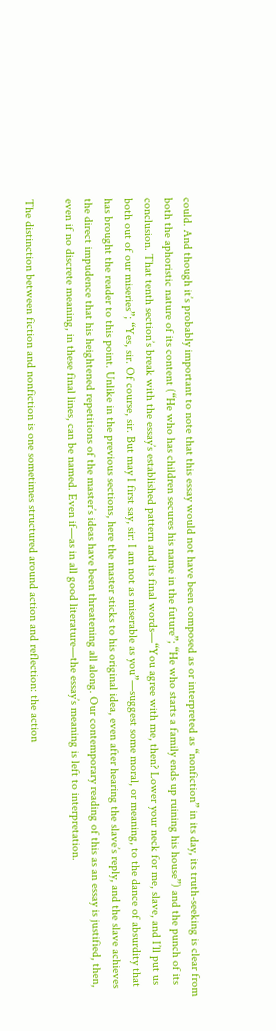could. And though it’s probably important to note that this essay would not have been composed as or interpreted as “nonfiction” in its day, its truth-seeking is clear from both the aphoristic nature of its content (“He who has children secures his name in the future”; “He who starts a family ends up ruining his house”) and the punch of its conclusion. That tenth section’s break with the essay’s established pattern and its final words—“You agree with me, then? Lower your neck for me, slave, and I’ll put us both out of our miseries”; “Yes, sir. Of course, sir. But may I first say, sir: I am not as miserable as you”—suggest some moral, or meaning, to the dance of absurdity that has brought the reader to this point. Unlike in the previous sections, here the master sticks to his original idea, even after hearing the slave’s reply, and the slave achieves the direct impudence that his heightened repetitions of the master’s ideas have been threatening all along. Our contemporary reading of this as an essay is justified, then, even if no discrete meaning, in these final lines, can be named. Even if—as in all good literature—the essay’s meaning is left to interpretation.

The distinction between fiction and nonfiction is one sometimes structured around action and reflection: the action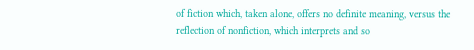of fiction which, taken alone, offers no definite meaning, versus the reflection of nonfiction, which interprets and so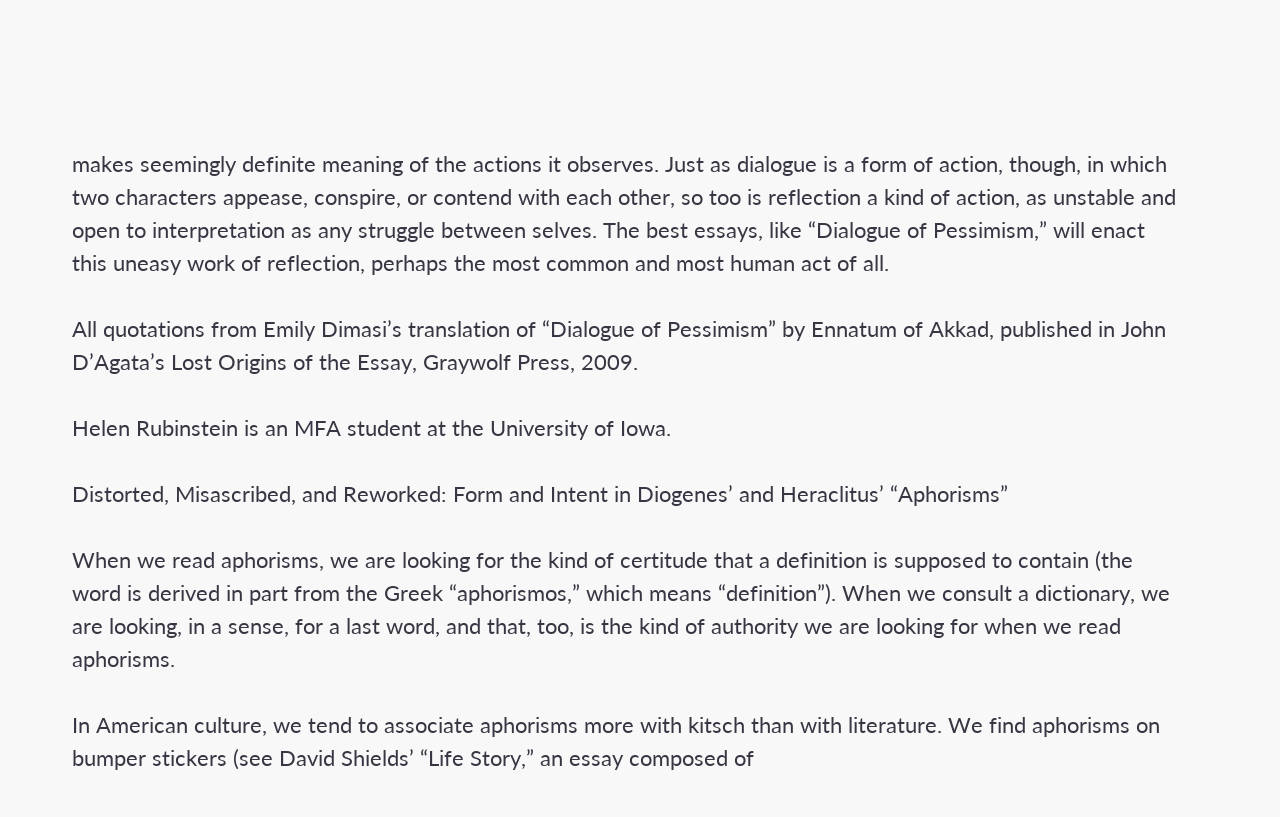makes seemingly definite meaning of the actions it observes. Just as dialogue is a form of action, though, in which two characters appease, conspire, or contend with each other, so too is reflection a kind of action, as unstable and open to interpretation as any struggle between selves. The best essays, like “Dialogue of Pessimism,” will enact this uneasy work of reflection, perhaps the most common and most human act of all.

All quotations from Emily Dimasi’s translation of “Dialogue of Pessimism” by Ennatum of Akkad, published in John D’Agata’s Lost Origins of the Essay, Graywolf Press, 2009.

Helen Rubinstein is an MFA student at the University of Iowa.

Distorted, Misascribed, and Reworked: Form and Intent in Diogenes’ and Heraclitus’ “Aphorisms”

When we read aphorisms, we are looking for the kind of certitude that a definition is supposed to contain (the word is derived in part from the Greek “aphorismos,” which means “definition”). When we consult a dictionary, we are looking, in a sense, for a last word, and that, too, is the kind of authority we are looking for when we read aphorisms.

In American culture, we tend to associate aphorisms more with kitsch than with literature. We find aphorisms on bumper stickers (see David Shields’ “Life Story,” an essay composed of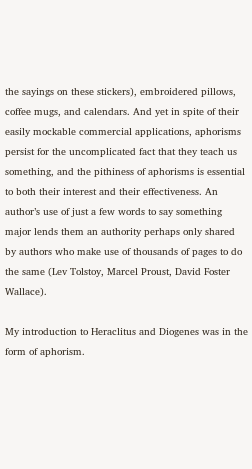the sayings on these stickers), embroidered pillows, coffee mugs, and calendars. And yet in spite of their easily mockable commercial applications, aphorisms persist for the uncomplicated fact that they teach us something, and the pithiness of aphorisms is essential to both their interest and their effectiveness. An author’s use of just a few words to say something major lends them an authority perhaps only shared by authors who make use of thousands of pages to do the same (Lev Tolstoy, Marcel Proust, David Foster Wallace).

My introduction to Heraclitus and Diogenes was in the form of aphorism.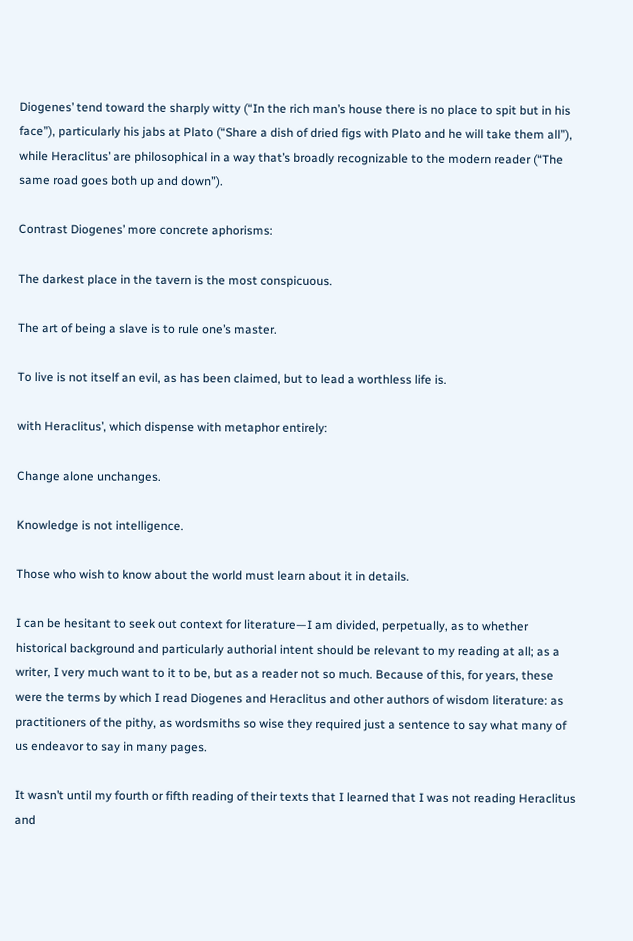Diogenes’ tend toward the sharply witty (“In the rich man’s house there is no place to spit but in his face”), particularly his jabs at Plato (“Share a dish of dried figs with Plato and he will take them all”), while Heraclitus’ are philosophical in a way that’s broadly recognizable to the modern reader (“The same road goes both up and down”).

Contrast Diogenes’ more concrete aphorisms:

The darkest place in the tavern is the most conspicuous.

The art of being a slave is to rule one’s master.

To live is not itself an evil, as has been claimed, but to lead a worthless life is.

with Heraclitus’, which dispense with metaphor entirely:

Change alone unchanges.

Knowledge is not intelligence.

Those who wish to know about the world must learn about it in details.

I can be hesitant to seek out context for literature—I am divided, perpetually, as to whether historical background and particularly authorial intent should be relevant to my reading at all; as a writer, I very much want to it to be, but as a reader not so much. Because of this, for years, these were the terms by which I read Diogenes and Heraclitus and other authors of wisdom literature: as practitioners of the pithy, as wordsmiths so wise they required just a sentence to say what many of us endeavor to say in many pages.

It wasn’t until my fourth or fifth reading of their texts that I learned that I was not reading Heraclitus and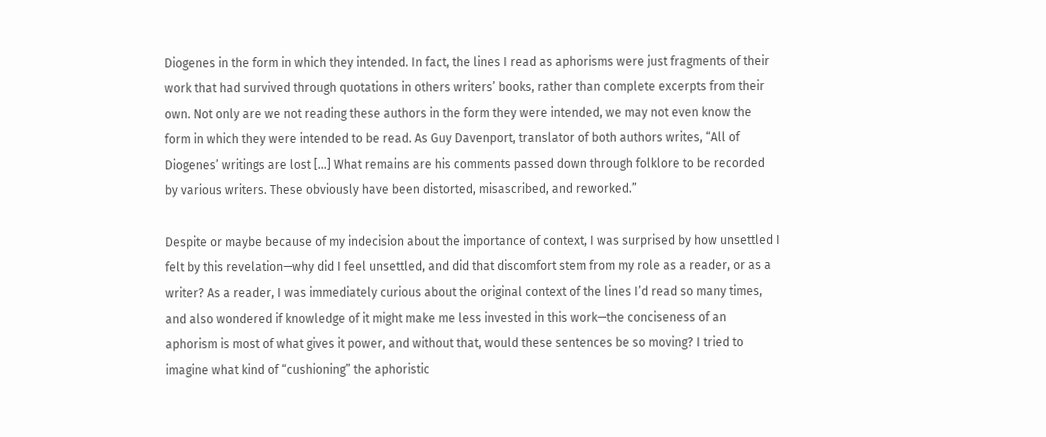Diogenes in the form in which they intended. In fact, the lines I read as aphorisms were just fragments of their work that had survived through quotations in others writers’ books, rather than complete excerpts from their own. Not only are we not reading these authors in the form they were intended, we may not even know the form in which they were intended to be read. As Guy Davenport, translator of both authors writes, “All of Diogenes’ writings are lost […] What remains are his comments passed down through folklore to be recorded by various writers. These obviously have been distorted, misascribed, and reworked.”

Despite or maybe because of my indecision about the importance of context, I was surprised by how unsettled I felt by this revelation—why did I feel unsettled, and did that discomfort stem from my role as a reader, or as a writer? As a reader, I was immediately curious about the original context of the lines I’d read so many times, and also wondered if knowledge of it might make me less invested in this work—the conciseness of an aphorism is most of what gives it power, and without that, would these sentences be so moving? I tried to imagine what kind of “cushioning” the aphoristic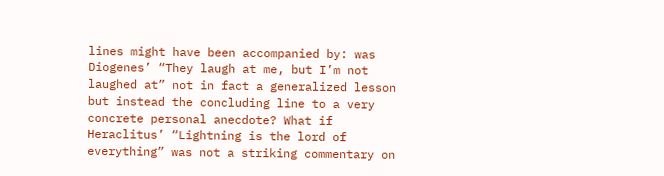lines might have been accompanied by: was Diogenes’ “They laugh at me, but I’m not laughed at” not in fact a generalized lesson but instead the concluding line to a very concrete personal anecdote? What if Heraclitus’ “Lightning is the lord of everything” was not a striking commentary on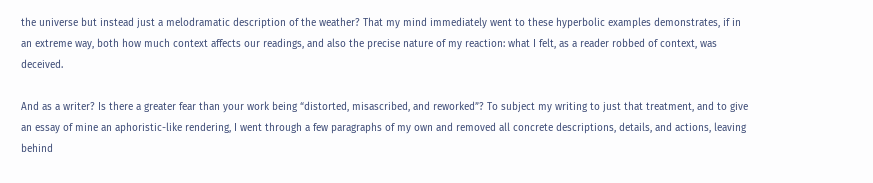the universe but instead just a melodramatic description of the weather? That my mind immediately went to these hyperbolic examples demonstrates, if in an extreme way, both how much context affects our readings, and also the precise nature of my reaction: what I felt, as a reader robbed of context, was deceived.

And as a writer? Is there a greater fear than your work being “distorted, misascribed, and reworked”? To subject my writing to just that treatment, and to give an essay of mine an aphoristic-like rendering, I went through a few paragraphs of my own and removed all concrete descriptions, details, and actions, leaving behind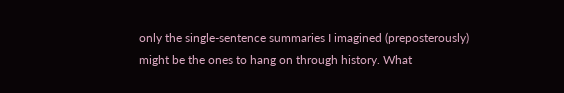only the single-sentence summaries I imagined (preposterously) might be the ones to hang on through history. What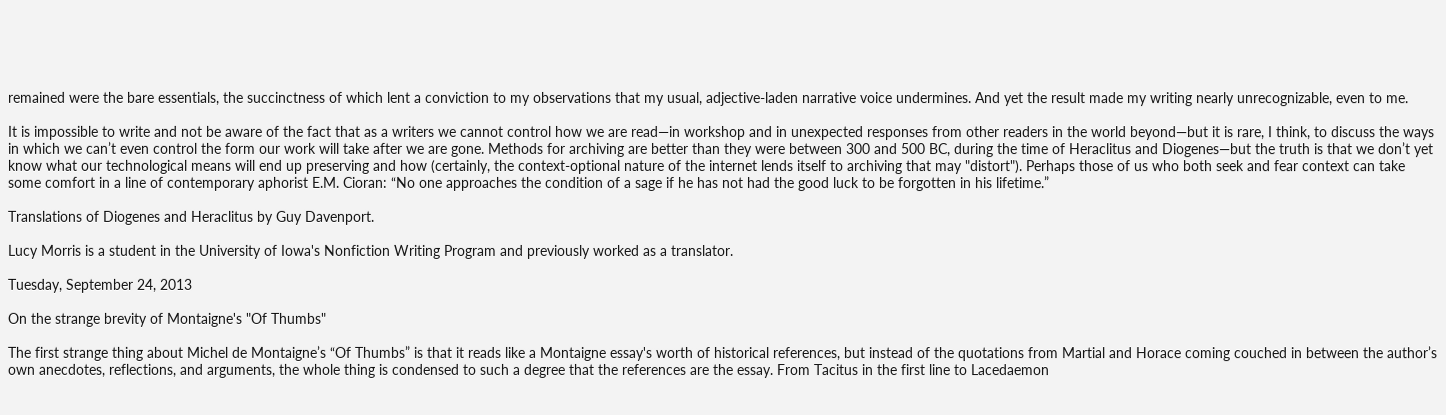remained were the bare essentials, the succinctness of which lent a conviction to my observations that my usual, adjective-laden narrative voice undermines. And yet the result made my writing nearly unrecognizable, even to me.

It is impossible to write and not be aware of the fact that as a writers we cannot control how we are read—in workshop and in unexpected responses from other readers in the world beyond—but it is rare, I think, to discuss the ways in which we can’t even control the form our work will take after we are gone. Methods for archiving are better than they were between 300 and 500 BC, during the time of Heraclitus and Diogenes—but the truth is that we don’t yet know what our technological means will end up preserving and how (certainly, the context-optional nature of the internet lends itself to archiving that may "distort"). Perhaps those of us who both seek and fear context can take some comfort in a line of contemporary aphorist E.M. Cioran: “No one approaches the condition of a sage if he has not had the good luck to be forgotten in his lifetime.”

Translations of Diogenes and Heraclitus by Guy Davenport.

Lucy Morris is a student in the University of Iowa's Nonfiction Writing Program and previously worked as a translator.

Tuesday, September 24, 2013

On the strange brevity of Montaigne's "Of Thumbs"

The first strange thing about Michel de Montaigne’s “Of Thumbs” is that it reads like a Montaigne essay's worth of historical references, but instead of the quotations from Martial and Horace coming couched in between the author’s own anecdotes, reflections, and arguments, the whole thing is condensed to such a degree that the references are the essay. From Tacitus in the first line to Lacedaemon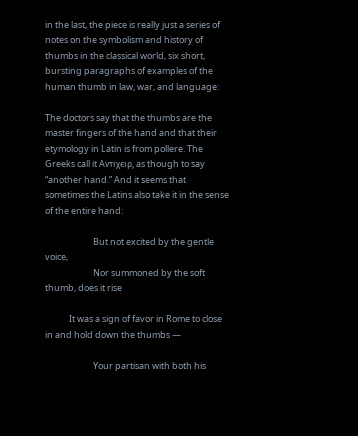in the last, the piece is really just a series of notes on the symbolism and history of thumbs in the classical world, six short, bursting paragraphs of examples of the human thumb in law, war, and language:

The doctors say that the thumbs are the master fingers of the hand and that their etymology in Latin is from pollere. The Greeks call it Aντιχєιρ, as though to say “another hand.” And it seems that sometimes the Latins also take it in the sense of the entire hand:

                        But not excited by the gentle voice,
                        Nor summoned by the soft thumb, does it rise

            It was a sign of favor in Rome to close in and hold down the thumbs —

                        Your partisan with both his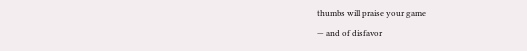thumbs will praise your game

— and of disfavor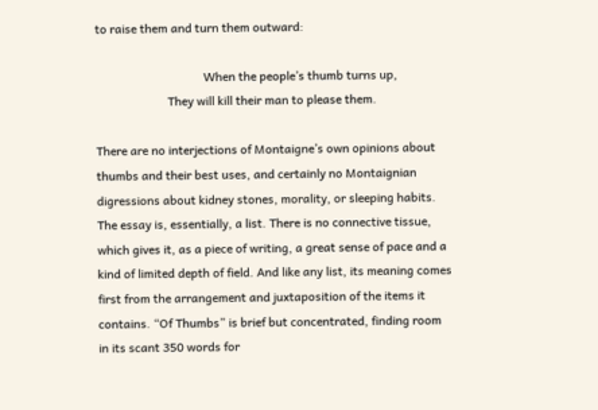to raise them and turn them outward:

                                    When the people’s thumb turns up,
                        They will kill their man to please them.

There are no interjections of Montaigne’s own opinions about thumbs and their best uses, and certainly no Montaignian digressions about kidney stones, morality, or sleeping habits. The essay is, essentially, a list. There is no connective tissue, which gives it, as a piece of writing, a great sense of pace and a kind of limited depth of field. And like any list, its meaning comes first from the arrangement and juxtaposition of the items it contains. “Of Thumbs” is brief but concentrated, finding room in its scant 350 words for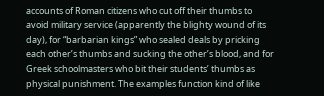accounts of Roman citizens who cut off their thumbs to avoid military service (apparently the blighty wound of its day), for “barbarian kings” who sealed deals by pricking each other’s thumbs and sucking the other’s blood, and for Greek schoolmasters who bit their students’ thumbs as physical punishment. The examples function kind of like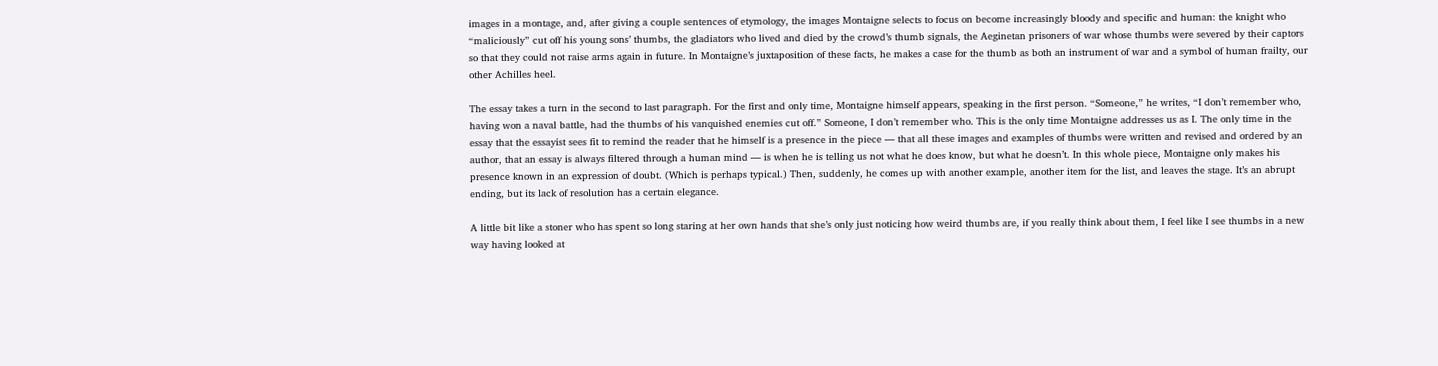images in a montage, and, after giving a couple sentences of etymology, the images Montaigne selects to focus on become increasingly bloody and specific and human: the knight who “maliciously” cut off his young sons’ thumbs, the gladiators who lived and died by the crowd’s thumb signals, the Aeginetan prisoners of war whose thumbs were severed by their captors so that they could not raise arms again in future. In Montaigne’s juxtaposition of these facts, he makes a case for the thumb as both an instrument of war and a symbol of human frailty, our other Achilles heel.

The essay takes a turn in the second to last paragraph. For the first and only time, Montaigne himself appears, speaking in the first person. “Someone,” he writes, “I don’t remember who, having won a naval battle, had the thumbs of his vanquished enemies cut off.” Someone, I don’t remember who. This is the only time Montaigne addresses us as I. The only time in the essay that the essayist sees fit to remind the reader that he himself is a presence in the piece — that all these images and examples of thumbs were written and revised and ordered by an author, that an essay is always filtered through a human mind — is when he is telling us not what he does know, but what he doesn’t. In this whole piece, Montaigne only makes his presence known in an expression of doubt. (Which is perhaps typical.) Then, suddenly, he comes up with another example, another item for the list, and leaves the stage. It’s an abrupt ending, but its lack of resolution has a certain elegance.

A little bit like a stoner who has spent so long staring at her own hands that she’s only just noticing how weird thumbs are, if you really think about them, I feel like I see thumbs in a new way having looked at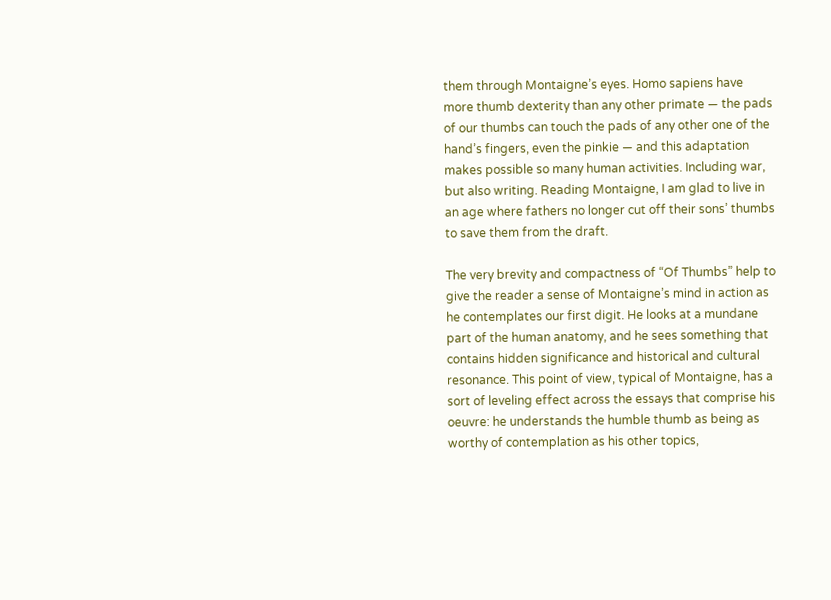them through Montaigne’s eyes. Homo sapiens have more thumb dexterity than any other primate — the pads of our thumbs can touch the pads of any other one of the hand’s fingers, even the pinkie — and this adaptation makes possible so many human activities. Including war, but also writing. Reading Montaigne, I am glad to live in an age where fathers no longer cut off their sons’ thumbs to save them from the draft.

The very brevity and compactness of “Of Thumbs” help to give the reader a sense of Montaigne’s mind in action as he contemplates our first digit. He looks at a mundane part of the human anatomy, and he sees something that contains hidden significance and historical and cultural resonance. This point of view, typical of Montaigne, has a sort of leveling effect across the essays that comprise his oeuvre: he understands the humble thumb as being as worthy of contemplation as his other topics,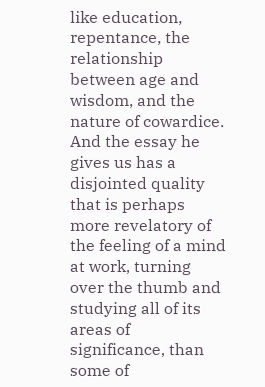like education, repentance, the relationship between age and wisdom, and the nature of cowardice. And the essay he gives us has a disjointed quality that is perhaps more revelatory of the feeling of a mind at work, turning over the thumb and studying all of its areas of significance, than some of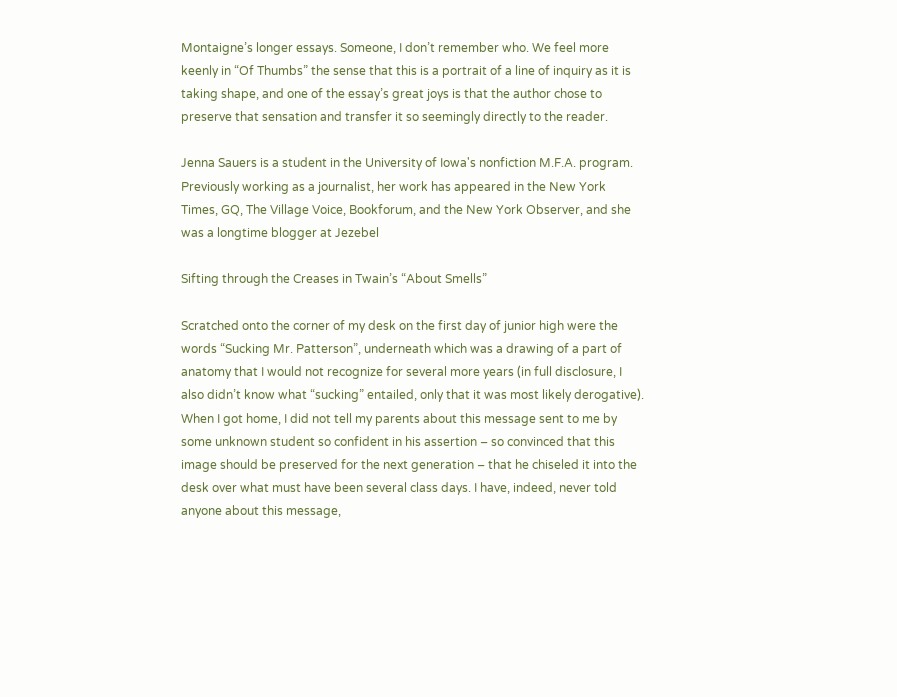Montaigne’s longer essays. Someone, I don’t remember who. We feel more keenly in “Of Thumbs” the sense that this is a portrait of a line of inquiry as it is taking shape, and one of the essay’s great joys is that the author chose to preserve that sensation and transfer it so seemingly directly to the reader.

Jenna Sauers is a student in the University of Iowa's nonfiction M.F.A. program. Previously working as a journalist, her work has appeared in the New York Times, GQ, The Village Voice, Bookforum, and the New York Observer, and she was a longtime blogger at Jezebel

Sifting through the Creases in Twain’s “About Smells”

Scratched onto the corner of my desk on the first day of junior high were the words “Sucking Mr. Patterson”, underneath which was a drawing of a part of anatomy that I would not recognize for several more years (in full disclosure, I also didn’t know what “sucking” entailed, only that it was most likely derogative). When I got home, I did not tell my parents about this message sent to me by some unknown student so confident in his assertion – so convinced that this image should be preserved for the next generation – that he chiseled it into the desk over what must have been several class days. I have, indeed, never told anyone about this message,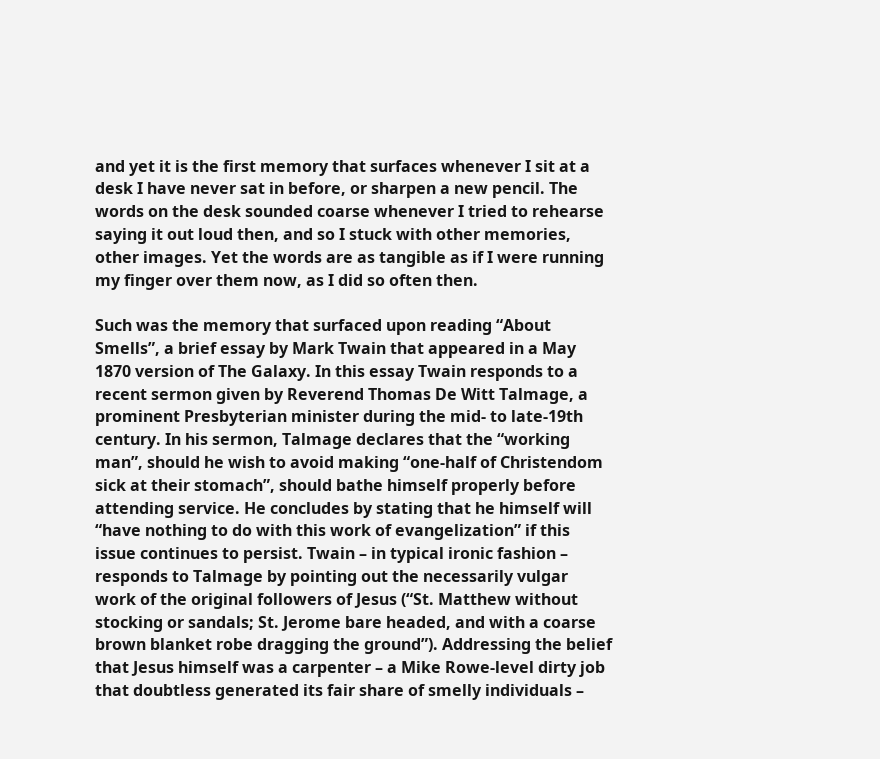and yet it is the first memory that surfaces whenever I sit at a desk I have never sat in before, or sharpen a new pencil. The words on the desk sounded coarse whenever I tried to rehearse saying it out loud then, and so I stuck with other memories, other images. Yet the words are as tangible as if I were running my finger over them now, as I did so often then.

Such was the memory that surfaced upon reading “About Smells”, a brief essay by Mark Twain that appeared in a May 1870 version of The Galaxy. In this essay Twain responds to a recent sermon given by Reverend Thomas De Witt Talmage, a prominent Presbyterian minister during the mid- to late-19th century. In his sermon, Talmage declares that the “working man”, should he wish to avoid making “one-half of Christendom sick at their stomach”, should bathe himself properly before attending service. He concludes by stating that he himself will “have nothing to do with this work of evangelization” if this issue continues to persist. Twain – in typical ironic fashion – responds to Talmage by pointing out the necessarily vulgar work of the original followers of Jesus (“St. Matthew without stocking or sandals; St. Jerome bare headed, and with a coarse brown blanket robe dragging the ground”). Addressing the belief that Jesus himself was a carpenter – a Mike Rowe-level dirty job that doubtless generated its fair share of smelly individuals –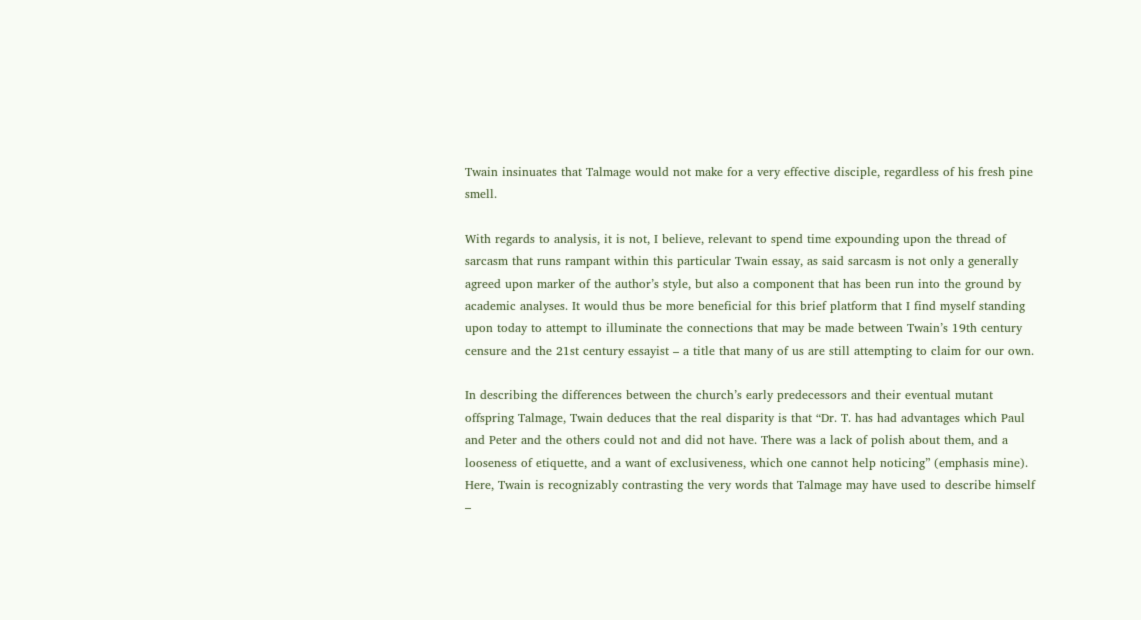Twain insinuates that Talmage would not make for a very effective disciple, regardless of his fresh pine smell.

With regards to analysis, it is not, I believe, relevant to spend time expounding upon the thread of sarcasm that runs rampant within this particular Twain essay, as said sarcasm is not only a generally agreed upon marker of the author’s style, but also a component that has been run into the ground by academic analyses. It would thus be more beneficial for this brief platform that I find myself standing upon today to attempt to illuminate the connections that may be made between Twain’s 19th century censure and the 21st century essayist – a title that many of us are still attempting to claim for our own.

In describing the differences between the church’s early predecessors and their eventual mutant offspring Talmage, Twain deduces that the real disparity is that “Dr. T. has had advantages which Paul and Peter and the others could not and did not have. There was a lack of polish about them, and a looseness of etiquette, and a want of exclusiveness, which one cannot help noticing” (emphasis mine). Here, Twain is recognizably contrasting the very words that Talmage may have used to describe himself –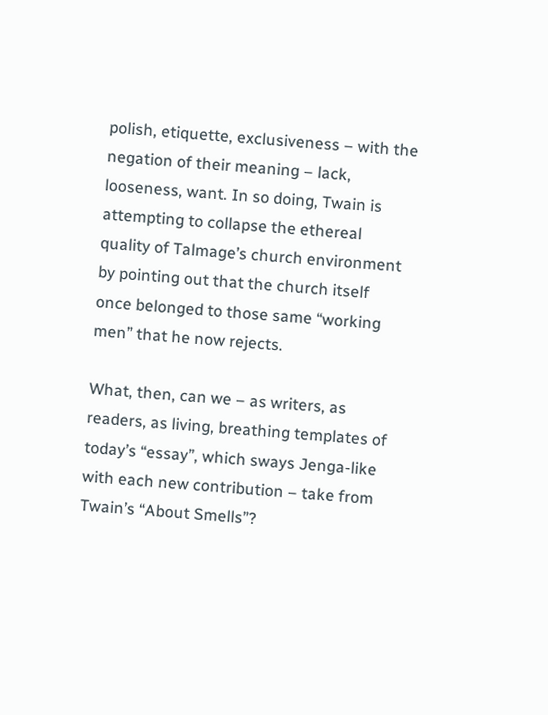polish, etiquette, exclusiveness – with the negation of their meaning – lack, looseness, want. In so doing, Twain is attempting to collapse the ethereal quality of Talmage’s church environment by pointing out that the church itself once belonged to those same “working men” that he now rejects.

What, then, can we – as writers, as readers, as living, breathing templates of today’s “essay”, which sways Jenga-like with each new contribution – take from Twain’s “About Smells”?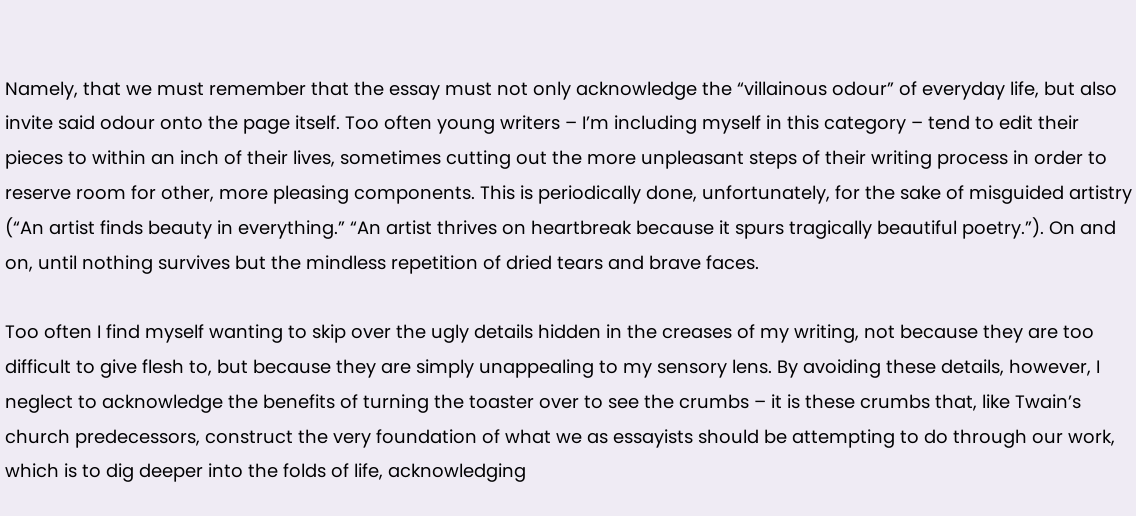Namely, that we must remember that the essay must not only acknowledge the “villainous odour” of everyday life, but also invite said odour onto the page itself. Too often young writers – I’m including myself in this category – tend to edit their pieces to within an inch of their lives, sometimes cutting out the more unpleasant steps of their writing process in order to reserve room for other, more pleasing components. This is periodically done, unfortunately, for the sake of misguided artistry (“An artist finds beauty in everything.” “An artist thrives on heartbreak because it spurs tragically beautiful poetry.”). On and on, until nothing survives but the mindless repetition of dried tears and brave faces.

Too often I find myself wanting to skip over the ugly details hidden in the creases of my writing, not because they are too difficult to give flesh to, but because they are simply unappealing to my sensory lens. By avoiding these details, however, I neglect to acknowledge the benefits of turning the toaster over to see the crumbs – it is these crumbs that, like Twain’s church predecessors, construct the very foundation of what we as essayists should be attempting to do through our work, which is to dig deeper into the folds of life, acknowledging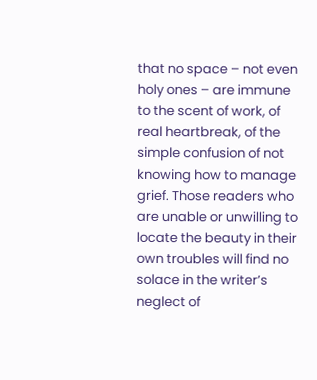that no space – not even holy ones – are immune to the scent of work, of real heartbreak, of the simple confusion of not knowing how to manage grief. Those readers who are unable or unwilling to locate the beauty in their own troubles will find no solace in the writer’s neglect of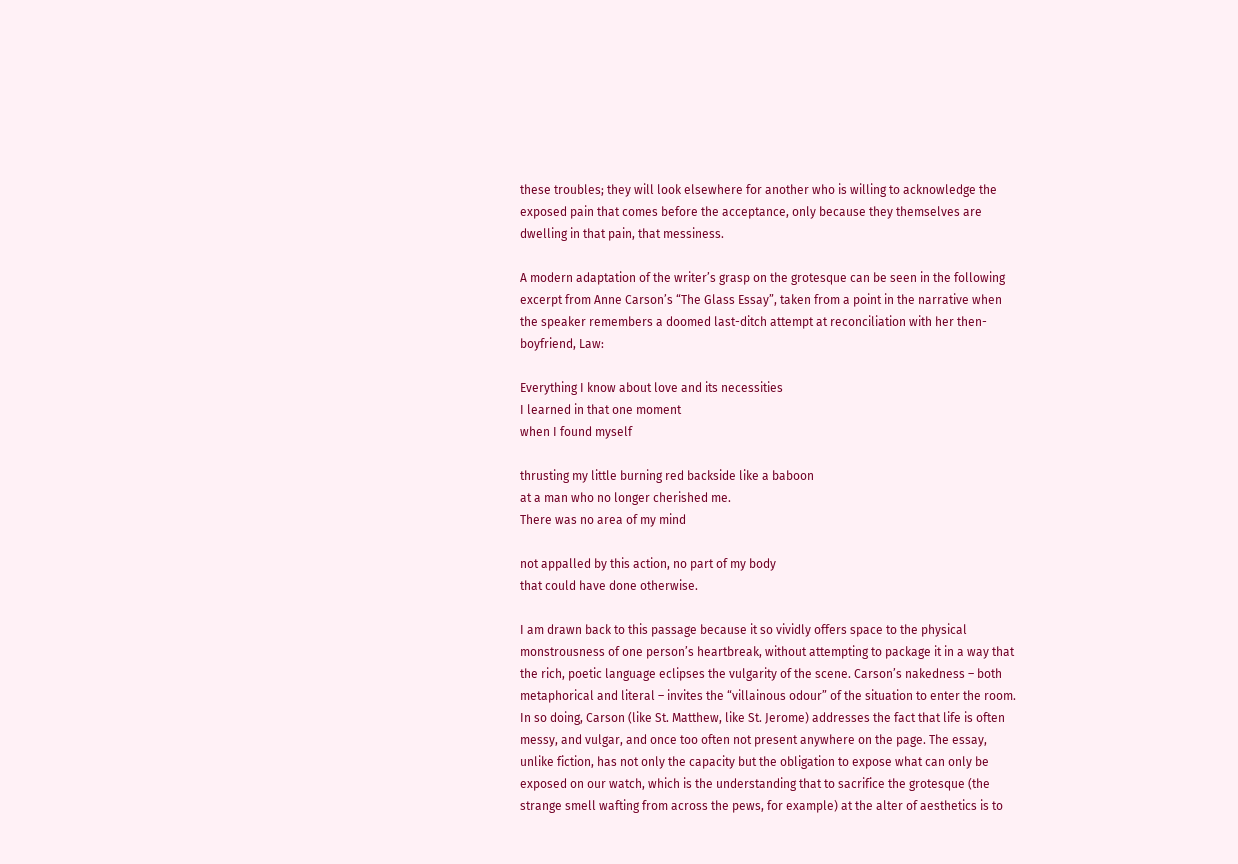these troubles; they will look elsewhere for another who is willing to acknowledge the exposed pain that comes before the acceptance, only because they themselves are dwelling in that pain, that messiness.

A modern adaptation of the writer’s grasp on the grotesque can be seen in the following excerpt from Anne Carson’s “The Glass Essay”, taken from a point in the narrative when the speaker remembers a doomed last-ditch attempt at reconciliation with her then-boyfriend, Law:

Everything I know about love and its necessities
I learned in that one moment
when I found myself

thrusting my little burning red backside like a baboon
at a man who no longer cherished me.
There was no area of my mind

not appalled by this action, no part of my body
that could have done otherwise.

I am drawn back to this passage because it so vividly offers space to the physical monstrousness of one person’s heartbreak, without attempting to package it in a way that the rich, poetic language eclipses the vulgarity of the scene. Carson’s nakedness – both metaphorical and literal – invites the “villainous odour” of the situation to enter the room. In so doing, Carson (like St. Matthew, like St. Jerome) addresses the fact that life is often messy, and vulgar, and once too often not present anywhere on the page. The essay, unlike fiction, has not only the capacity but the obligation to expose what can only be exposed on our watch, which is the understanding that to sacrifice the grotesque (the strange smell wafting from across the pews, for example) at the alter of aesthetics is to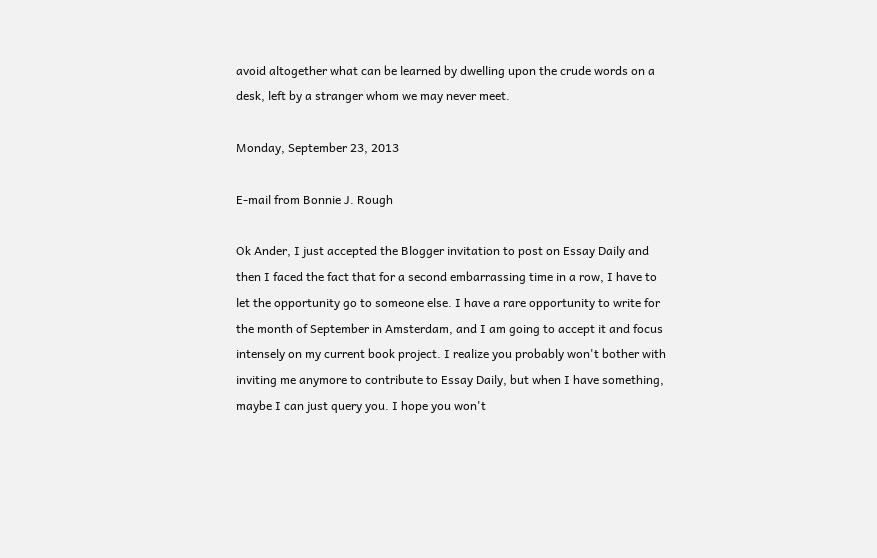avoid altogether what can be learned by dwelling upon the crude words on a desk, left by a stranger whom we may never meet.

Monday, September 23, 2013

E-mail from Bonnie J. Rough

Ok Ander, I just accepted the Blogger invitation to post on Essay Daily and then I faced the fact that for a second embarrassing time in a row, I have to let the opportunity go to someone else. I have a rare opportunity to write for the month of September in Amsterdam, and I am going to accept it and focus intensely on my current book project. I realize you probably won't bother with inviting me anymore to contribute to Essay Daily, but when I have something, maybe I can just query you. I hope you won't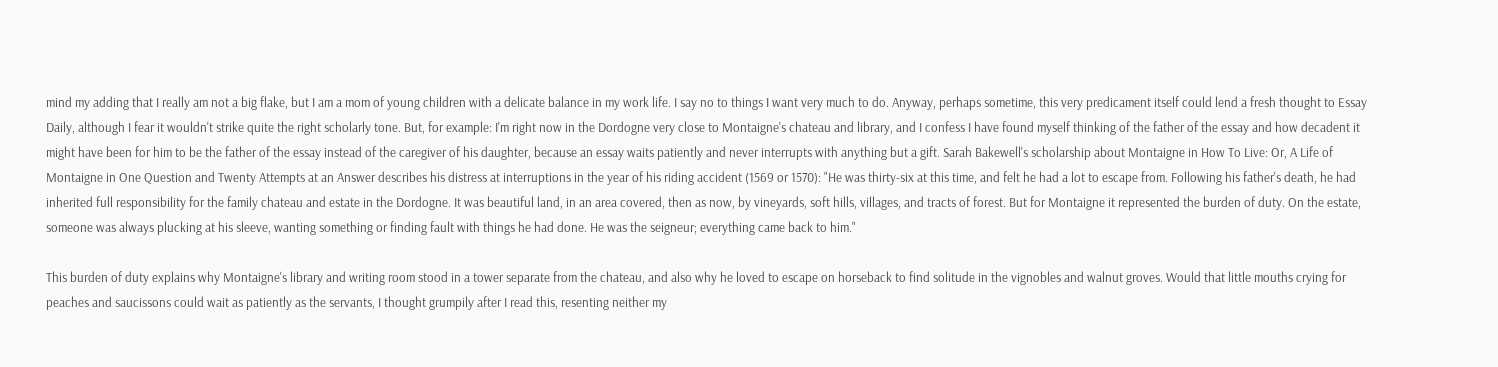mind my adding that I really am not a big flake, but I am a mom of young children with a delicate balance in my work life. I say no to things I want very much to do. Anyway, perhaps sometime, this very predicament itself could lend a fresh thought to Essay Daily, although I fear it wouldn't strike quite the right scholarly tone. But, for example: I'm right now in the Dordogne very close to Montaigne's chateau and library, and I confess I have found myself thinking of the father of the essay and how decadent it might have been for him to be the father of the essay instead of the caregiver of his daughter, because an essay waits patiently and never interrupts with anything but a gift. Sarah Bakewell's scholarship about Montaigne in How To Live: Or, A Life of Montaigne in One Question and Twenty Attempts at an Answer describes his distress at interruptions in the year of his riding accident (1569 or 1570): "He was thirty-six at this time, and felt he had a lot to escape from. Following his father's death, he had inherited full responsibility for the family chateau and estate in the Dordogne. It was beautiful land, in an area covered, then as now, by vineyards, soft hills, villages, and tracts of forest. But for Montaigne it represented the burden of duty. On the estate, someone was always plucking at his sleeve, wanting something or finding fault with things he had done. He was the seigneur; everything came back to him."

This burden of duty explains why Montaigne's library and writing room stood in a tower separate from the chateau, and also why he loved to escape on horseback to find solitude in the vignobles and walnut groves. Would that little mouths crying for peaches and saucissons could wait as patiently as the servants, I thought grumpily after I read this, resenting neither my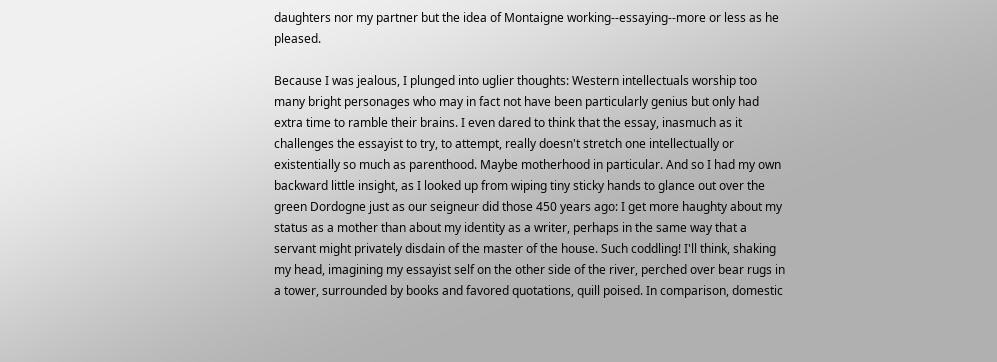daughters nor my partner but the idea of Montaigne working--essaying--more or less as he pleased.

Because I was jealous, I plunged into uglier thoughts: Western intellectuals worship too many bright personages who may in fact not have been particularly genius but only had extra time to ramble their brains. I even dared to think that the essay, inasmuch as it challenges the essayist to try, to attempt, really doesn't stretch one intellectually or existentially so much as parenthood. Maybe motherhood in particular. And so I had my own backward little insight, as I looked up from wiping tiny sticky hands to glance out over the green Dordogne just as our seigneur did those 450 years ago: I get more haughty about my status as a mother than about my identity as a writer, perhaps in the same way that a servant might privately disdain of the master of the house. Such coddling! I'll think, shaking my head, imagining my essayist self on the other side of the river, perched over bear rugs in a tower, surrounded by books and favored quotations, quill poised. In comparison, domestic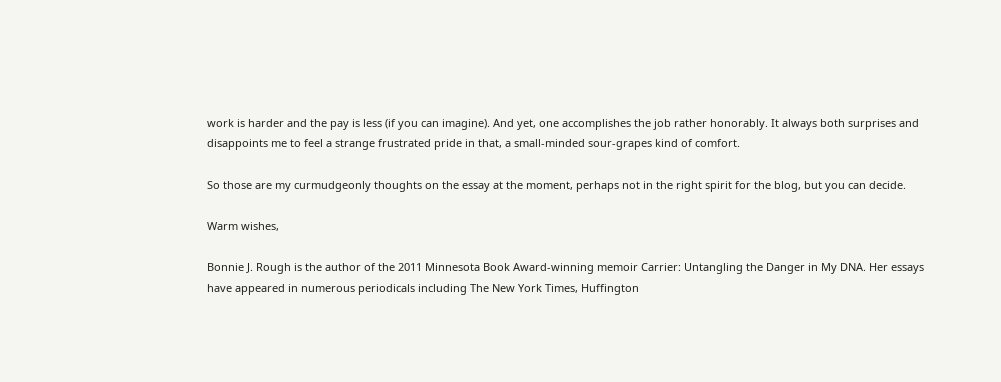work is harder and the pay is less (if you can imagine). And yet, one accomplishes the job rather honorably. It always both surprises and disappoints me to feel a strange frustrated pride in that, a small-minded sour-grapes kind of comfort.

So those are my curmudgeonly thoughts on the essay at the moment, perhaps not in the right spirit for the blog, but you can decide.

Warm wishes,

Bonnie J. Rough is the author of the 2011 Minnesota Book Award-winning memoir Carrier: Untangling the Danger in My DNA. Her essays have appeared in numerous periodicals including The New York Times, Huffington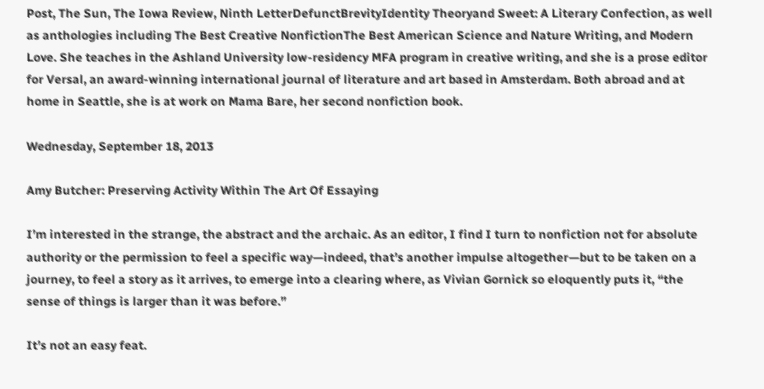Post, The Sun, The Iowa Review, Ninth LetterDefunctBrevityIdentity Theoryand Sweet: A Literary Confection, as well as anthologies including The Best Creative NonfictionThe Best American Science and Nature Writing, and Modern Love. She teaches in the Ashland University low-residency MFA program in creative writing, and she is a prose editor for Versal, an award-winning international journal of literature and art based in Amsterdam. Both abroad and at home in Seattle, she is at work on Mama Bare, her second nonfiction book.

Wednesday, September 18, 2013

Amy Butcher: Preserving Activity Within The Art Of Essaying

I’m interested in the strange, the abstract and the archaic. As an editor, I find I turn to nonfiction not for absolute authority or the permission to feel a specific way—indeed, that’s another impulse altogether—but to be taken on a journey, to feel a story as it arrives, to emerge into a clearing where, as Vivian Gornick so eloquently puts it, “the sense of things is larger than it was before.”

It’s not an easy feat.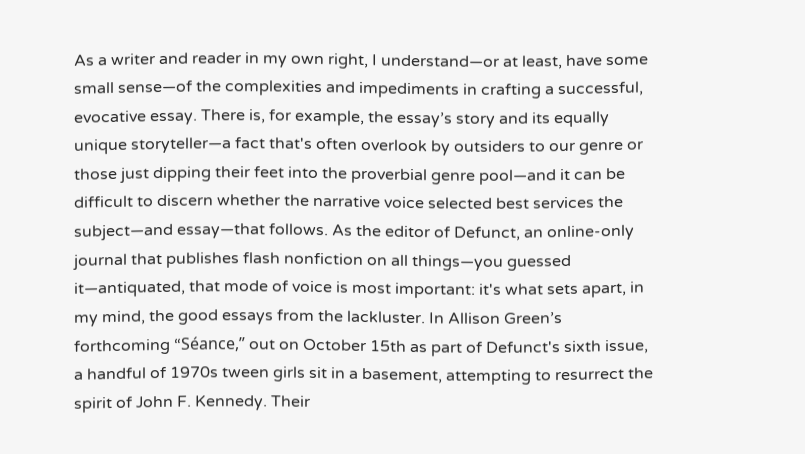As a writer and reader in my own right, I understand—or at least, have some small sense—of the complexities and impediments in crafting a successful, evocative essay. There is, for example, the essay’s story and its equally unique storyteller—a fact that's often overlook by outsiders to our genre or those just dipping their feet into the proverbial genre pool—and it can be difficult to discern whether the narrative voice selected best services the subject—and essay—that follows. As the editor of Defunct, an online-only journal that publishes flash nonfiction on all things—you guessed it—antiquated, that mode of voice is most important: it's what sets apart, in my mind, the good essays from the lackluster. In Allison Green’s forthcoming “Séance,” out on October 15th as part of Defunct's sixth issue, a handful of 1970s tween girls sit in a basement, attempting to resurrect the spirit of John F. Kennedy. Their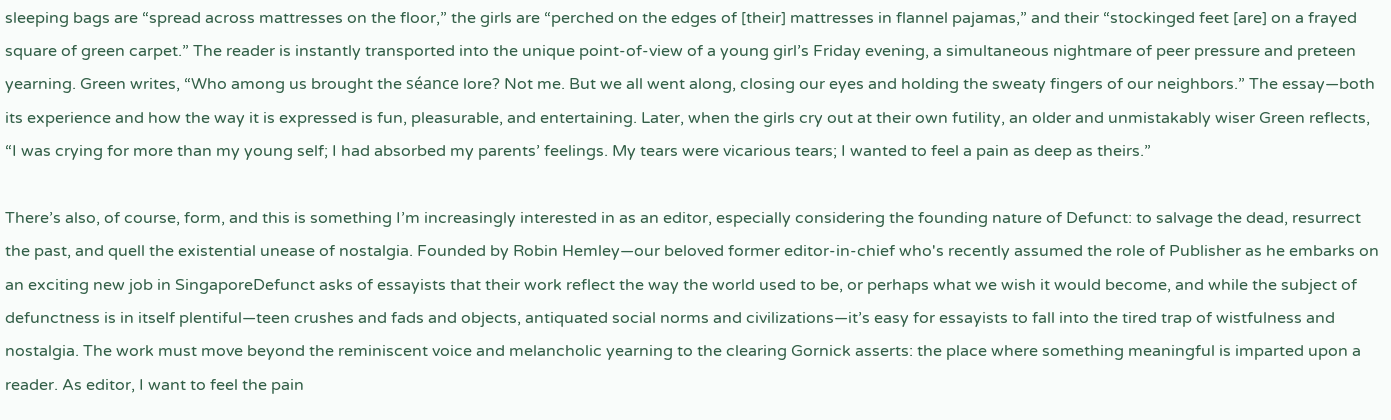sleeping bags are “spread across mattresses on the floor,” the girls are “perched on the edges of [their] mattresses in flannel pajamas,” and their “stockinged feet [are] on a frayed square of green carpet.” The reader is instantly transported into the unique point-of-view of a young girl’s Friday evening, a simultaneous nightmare of peer pressure and preteen yearning. Green writes, “Who among us brought the séance lore? Not me. But we all went along, closing our eyes and holding the sweaty fingers of our neighbors.” The essay—both its experience and how the way it is expressed is fun, pleasurable, and entertaining. Later, when the girls cry out at their own futility, an older and unmistakably wiser Green reflects, “I was crying for more than my young self; I had absorbed my parents’ feelings. My tears were vicarious tears; I wanted to feel a pain as deep as theirs.”

There’s also, of course, form, and this is something I’m increasingly interested in as an editor, especially considering the founding nature of Defunct: to salvage the dead, resurrect the past, and quell the existential unease of nostalgia. Founded by Robin Hemley—our beloved former editor-in-chief who's recently assumed the role of Publisher as he embarks on an exciting new job in SingaporeDefunct asks of essayists that their work reflect the way the world used to be, or perhaps what we wish it would become, and while the subject of defunctness is in itself plentiful—teen crushes and fads and objects, antiquated social norms and civilizations—it’s easy for essayists to fall into the tired trap of wistfulness and nostalgia. The work must move beyond the reminiscent voice and melancholic yearning to the clearing Gornick asserts: the place where something meaningful is imparted upon a reader. As editor, I want to feel the pain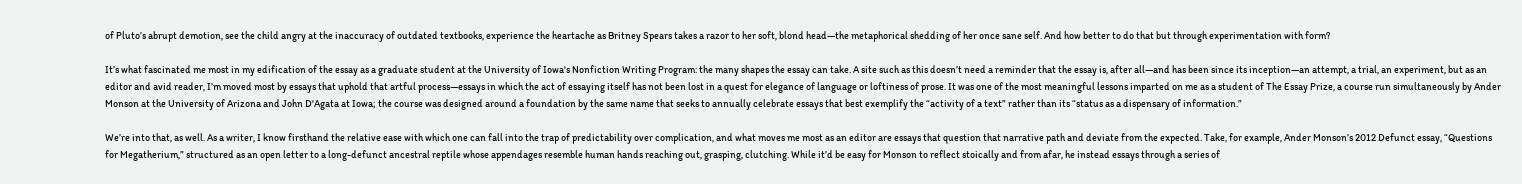of Pluto’s abrupt demotion, see the child angry at the inaccuracy of outdated textbooks, experience the heartache as Britney Spears takes a razor to her soft, blond head—the metaphorical shedding of her once sane self. And how better to do that but through experimentation with form?

It’s what fascinated me most in my edification of the essay as a graduate student at the University of Iowa's Nonfiction Writing Program: the many shapes the essay can take. A site such as this doesn’t need a reminder that the essay is, after all—and has been since its inception—an attempt, a trial, an experiment, but as an editor and avid reader, I’m moved most by essays that uphold that artful process—essays in which the act of essaying itself has not been lost in a quest for elegance of language or loftiness of prose. It was one of the most meaningful lessons imparted on me as a student of The Essay Prize, a course run simultaneously by Ander Monson at the University of Arizona and John D'Agata at Iowa; the course was designed around a foundation by the same name that seeks to annually celebrate essays that best exemplify the “activity of a text” rather than its “status as a dispensary of information.”

We’re into that, as well. As a writer, I know firsthand the relative ease with which one can fall into the trap of predictability over complication, and what moves me most as an editor are essays that question that narrative path and deviate from the expected. Take, for example, Ander Monson’s 2012 Defunct essay, “Questions for Megatherium,” structured as an open letter to a long-defunct ancestral reptile whose appendages resemble human hands reaching out, grasping, clutching. While it’d be easy for Monson to reflect stoically and from afar, he instead essays through a series of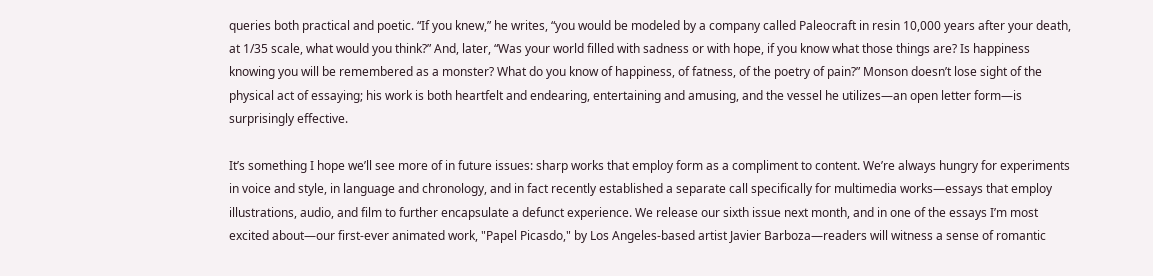queries both practical and poetic. “If you knew,” he writes, “you would be modeled by a company called Paleocraft in resin 10,000 years after your death, at 1/35 scale, what would you think?” And, later, “Was your world filled with sadness or with hope, if you know what those things are? Is happiness knowing you will be remembered as a monster? What do you know of happiness, of fatness, of the poetry of pain?” Monson doesn’t lose sight of the physical act of essaying; his work is both heartfelt and endearing, entertaining and amusing, and the vessel he utilizes—an open letter form—is surprisingly effective.

It’s something I hope we’ll see more of in future issues: sharp works that employ form as a compliment to content. We’re always hungry for experiments in voice and style, in language and chronology, and in fact recently established a separate call specifically for multimedia works—essays that employ illustrations, audio, and film to further encapsulate a defunct experience. We release our sixth issue next month, and in one of the essays I’m most excited about—our first-ever animated work, "Papel Picasdo," by Los Angeles-based artist Javier Barboza—readers will witness a sense of romantic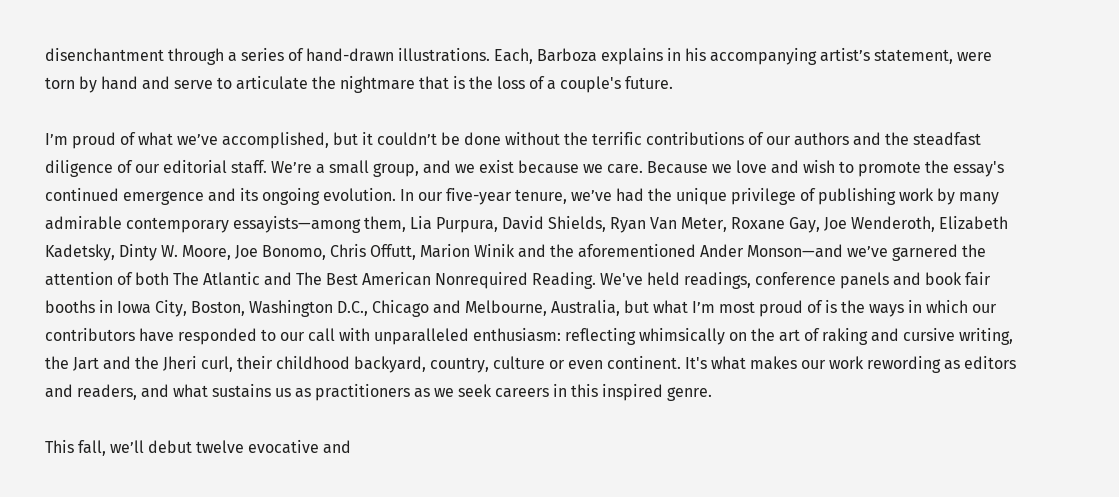disenchantment through a series of hand-drawn illustrations. Each, Barboza explains in his accompanying artist’s statement, were torn by hand and serve to articulate the nightmare that is the loss of a couple's future.

I’m proud of what we’ve accomplished, but it couldn’t be done without the terrific contributions of our authors and the steadfast diligence of our editorial staff. We’re a small group, and we exist because we care. Because we love and wish to promote the essay's continued emergence and its ongoing evolution. In our five-year tenure, we’ve had the unique privilege of publishing work by many admirable contemporary essayists—among them, Lia Purpura, David Shields, Ryan Van Meter, Roxane Gay, Joe Wenderoth, Elizabeth Kadetsky, Dinty W. Moore, Joe Bonomo, Chris Offutt, Marion Winik and the aforementioned Ander Monson—and we’ve garnered the attention of both The Atlantic and The Best American Nonrequired Reading. We've held readings, conference panels and book fair booths in Iowa City, Boston, Washington D.C., Chicago and Melbourne, Australia, but what I’m most proud of is the ways in which our contributors have responded to our call with unparalleled enthusiasm: reflecting whimsically on the art of raking and cursive writing, the Jart and the Jheri curl, their childhood backyard, country, culture or even continent. It's what makes our work rewording as editors and readers, and what sustains us as practitioners as we seek careers in this inspired genre.

This fall, we’ll debut twelve evocative and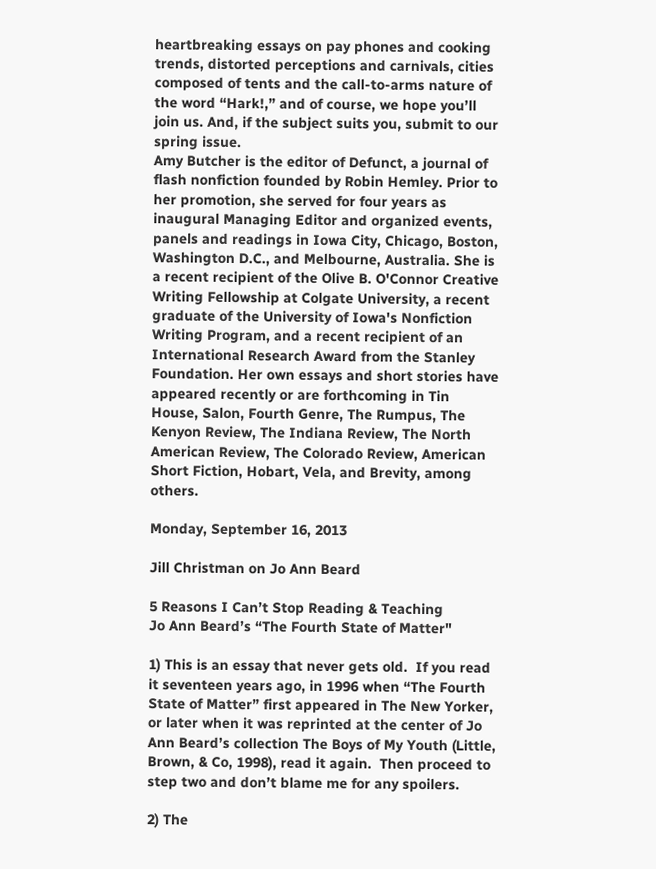heartbreaking essays on pay phones and cooking trends, distorted perceptions and carnivals, cities composed of tents and the call-to-arms nature of the word “Hark!,” and of course, we hope you’ll join us. And, if the subject suits you, submit to our spring issue.
Amy Butcher is the editor of Defunct, a journal of flash nonfiction founded by Robin Hemley. Prior to her promotion, she served for four years as inaugural Managing Editor and organized events, panels and readings in Iowa City, Chicago, Boston, Washington D.C., and Melbourne, Australia. She is a recent recipient of the Olive B. O'Connor Creative Writing Fellowship at Colgate University, a recent graduate of the University of Iowa's Nonfiction Writing Program, and a recent recipient of an International Research Award from the Stanley Foundation. Her own essays and short stories have appeared recently or are forthcoming in Tin House, Salon, Fourth Genre, The Rumpus, The Kenyon Review, The Indiana Review, The North American Review, The Colorado Review, American Short Fiction, Hobart, Vela, and Brevity, among others.

Monday, September 16, 2013

Jill Christman on Jo Ann Beard

5 Reasons I Can’t Stop Reading & Teaching
Jo Ann Beard’s “The Fourth State of Matter"

1) This is an essay that never gets old.  If you read it seventeen years ago, in 1996 when “The Fourth State of Matter” first appeared in The New Yorker, or later when it was reprinted at the center of Jo Ann Beard’s collection The Boys of My Youth (Little, Brown, & Co, 1998), read it again.  Then proceed to step two and don’t blame me for any spoilers.

2) The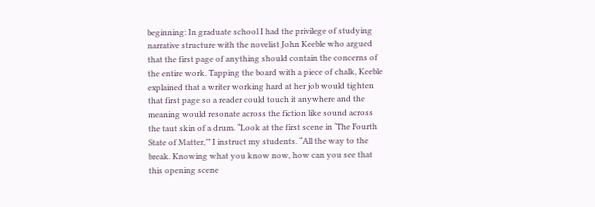beginning: In graduate school I had the privilege of studying narrative structure with the novelist John Keeble who argued that the first page of anything should contain the concerns of the entire work. Tapping the board with a piece of chalk, Keeble explained that a writer working hard at her job would tighten that first page so a reader could touch it anywhere and the meaning would resonate across the fiction like sound across the taut skin of a drum. “Look at the first scene in ‘The Fourth State of Matter,’” I instruct my students. “All the way to the break. Knowing what you know now, how can you see that this opening scene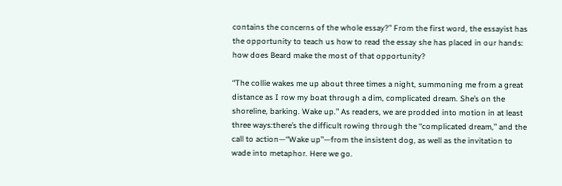contains the concerns of the whole essay?” From the first word, the essayist has the opportunity to teach us how to read the essay she has placed in our hands: how does Beard make the most of that opportunity?

“The collie wakes me up about three times a night, summoning me from a great distance as I row my boat through a dim, complicated dream. She’s on the shoreline, barking. Wake up.” As readers, we are prodded into motion in at least three ways:there’s the difficult rowing through the “complicated dream,” and the call to action—“Wake up”—from the insistent dog, as well as the invitation to wade into metaphor. Here we go.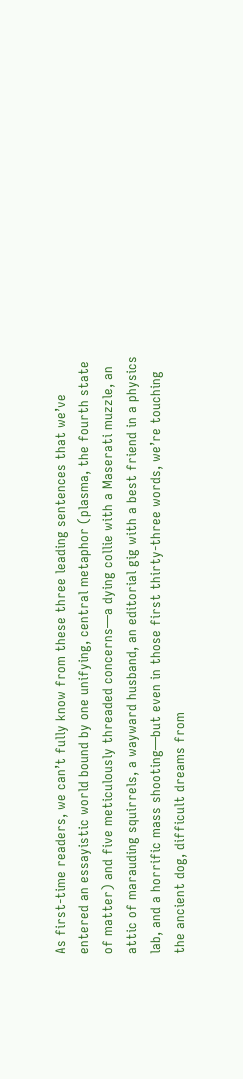As first-time readers, we can’t fully know from these three leading sentences that we’ve entered an essayistic world bound by one unifying, central metaphor (plasma, the fourth state of matter) and five meticulously threaded concerns—a dying collie with a Maserati muzzle, an attic of marauding squirrels, a wayward husband, an editorial gig with a best friend in a physics lab, and a horrific mass shooting—but even in those first thirty-three words, we’re touching the ancient dog, difficult dreams from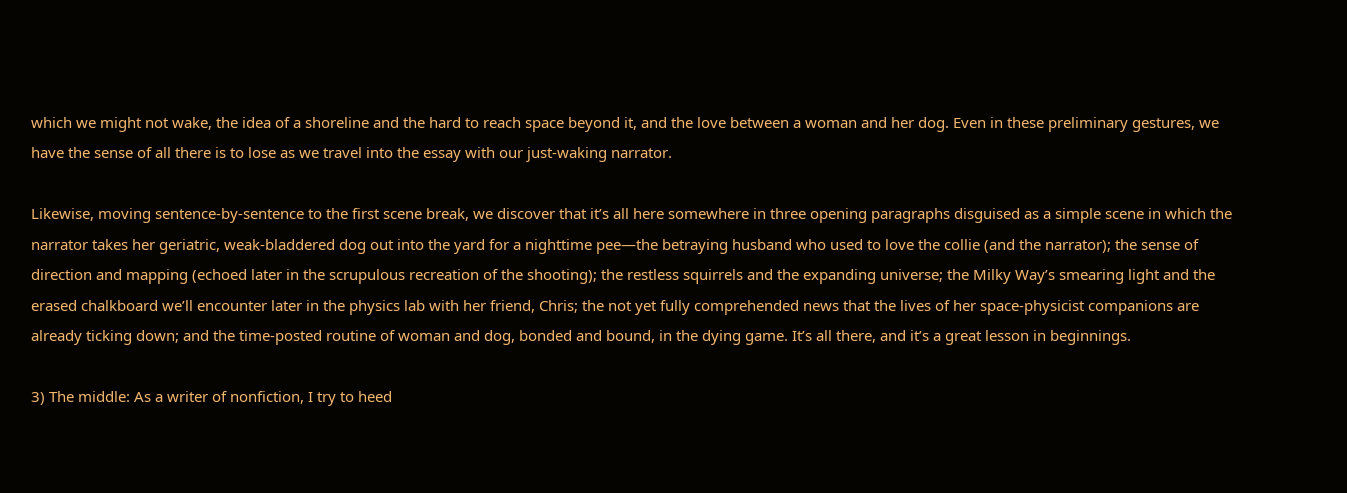which we might not wake, the idea of a shoreline and the hard to reach space beyond it, and the love between a woman and her dog. Even in these preliminary gestures, we have the sense of all there is to lose as we travel into the essay with our just-waking narrator.

Likewise, moving sentence-by-sentence to the first scene break, we discover that it’s all here somewhere in three opening paragraphs disguised as a simple scene in which the narrator takes her geriatric, weak-bladdered dog out into the yard for a nighttime pee—the betraying husband who used to love the collie (and the narrator); the sense of direction and mapping (echoed later in the scrupulous recreation of the shooting); the restless squirrels and the expanding universe; the Milky Way’s smearing light and the erased chalkboard we’ll encounter later in the physics lab with her friend, Chris; the not yet fully comprehended news that the lives of her space-physicist companions are already ticking down; and the time-posted routine of woman and dog, bonded and bound, in the dying game. It’s all there, and it’s a great lesson in beginnings.

3) The middle: As a writer of nonfiction, I try to heed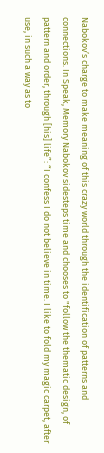Nabokov’s charge to make meaning of this crazy world through the identification of patterns and connections. In Speak, Memory Nabokov sidesteps time and chooses to "follow the thematic design, of pattern and order, through [his] life”: “I confess I do not believe in time. I like to fold my magic carpet, after use, in such a way as to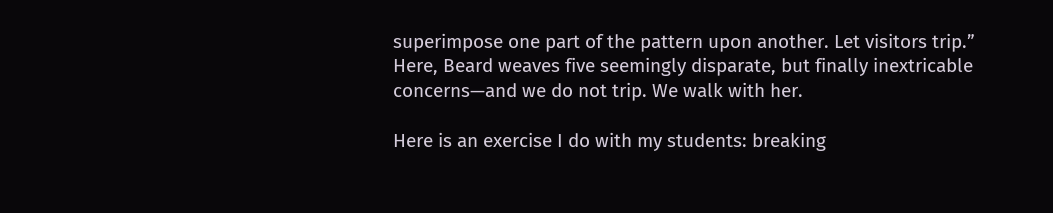superimpose one part of the pattern upon another. Let visitors trip.” Here, Beard weaves five seemingly disparate, but finally inextricable concerns—and we do not trip. We walk with her.

Here is an exercise I do with my students: breaking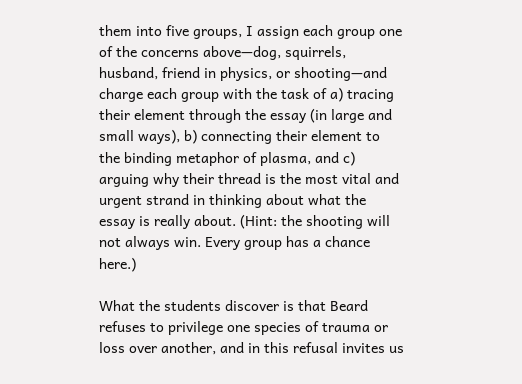them into five groups, I assign each group one of the concerns above—dog, squirrels, husband, friend in physics, or shooting—and charge each group with the task of a) tracing their element through the essay (in large and small ways), b) connecting their element to the binding metaphor of plasma, and c) arguing why their thread is the most vital and urgent strand in thinking about what the essay is really about. (Hint: the shooting will not always win. Every group has a chance here.)

What the students discover is that Beard refuses to privilege one species of trauma or loss over another, and in this refusal invites us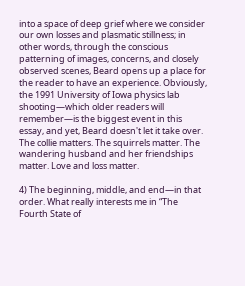into a space of deep grief where we consider our own losses and plasmatic stillness; in other words, through the conscious patterning of images, concerns, and closely observed scenes, Beard opens up a place for the reader to have an experience. Obviously, the 1991 University of Iowa physics lab shooting—which older readers will remember—is the biggest event in this essay, and yet, Beard doesn't let it take over. The collie matters. The squirrels matter. The wandering husband and her friendships matter. Love and loss matter.

4) The beginning, middle, and end—in that order. What really interests me in “The Fourth State of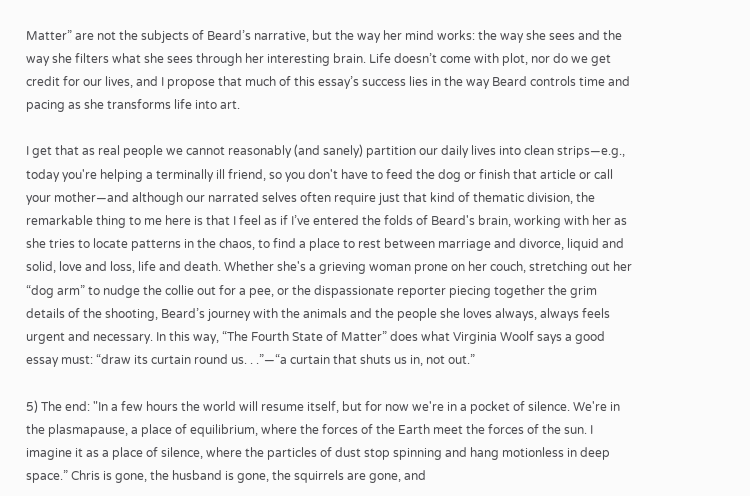Matter” are not the subjects of Beard’s narrative, but the way her mind works: the way she sees and the way she filters what she sees through her interesting brain. Life doesn’t come with plot, nor do we get credit for our lives, and I propose that much of this essay’s success lies in the way Beard controls time and pacing as she transforms life into art.

I get that as real people we cannot reasonably (and sanely) partition our daily lives into clean strips—e.g., today you're helping a terminally ill friend, so you don't have to feed the dog or finish that article or call your mother—and although our narrated selves often require just that kind of thematic division, the remarkable thing to me here is that I feel as if I’ve entered the folds of Beard's brain, working with her as she tries to locate patterns in the chaos, to find a place to rest between marriage and divorce, liquid and solid, love and loss, life and death. Whether she's a grieving woman prone on her couch, stretching out her “dog arm” to nudge the collie out for a pee, or the dispassionate reporter piecing together the grim details of the shooting, Beard’s journey with the animals and the people she loves always, always feels urgent and necessary. In this way, “The Fourth State of Matter” does what Virginia Woolf says a good essay must: “draw its curtain round us. . .”—“a curtain that shuts us in, not out.”

5) The end: "In a few hours the world will resume itself, but for now we're in a pocket of silence. We're in the plasmapause, a place of equilibrium, where the forces of the Earth meet the forces of the sun. I imagine it as a place of silence, where the particles of dust stop spinning and hang motionless in deep space.” Chris is gone, the husband is gone, the squirrels are gone, and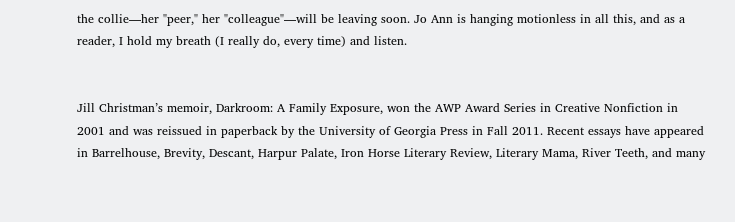the collie—her "peer," her "colleague"—will be leaving soon. Jo Ann is hanging motionless in all this, and as a reader, I hold my breath (I really do, every time) and listen.


Jill Christman’s memoir, Darkroom: A Family Exposure, won the AWP Award Series in Creative Nonfiction in 2001 and was reissued in paperback by the University of Georgia Press in Fall 2011. Recent essays have appeared in Barrelhouse, Brevity, Descant, Harpur Palate, Iron Horse Literary Review, Literary Mama, River Teeth, and many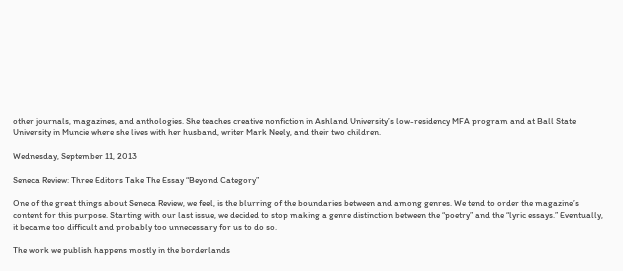other journals, magazines, and anthologies. She teaches creative nonfiction in Ashland University’s low-residency MFA program and at Ball State University in Muncie where she lives with her husband, writer Mark Neely, and their two children.

Wednesday, September 11, 2013

Seneca Review: Three Editors Take The Essay “Beyond Category”

One of the great things about Seneca Review, we feel, is the blurring of the boundaries between and among genres. We tend to order the magazine’s content for this purpose. Starting with our last issue, we decided to stop making a genre distinction between the “poetry” and the “lyric essays.” Eventually, it became too difficult and probably too unnecessary for us to do so.

The work we publish happens mostly in the borderlands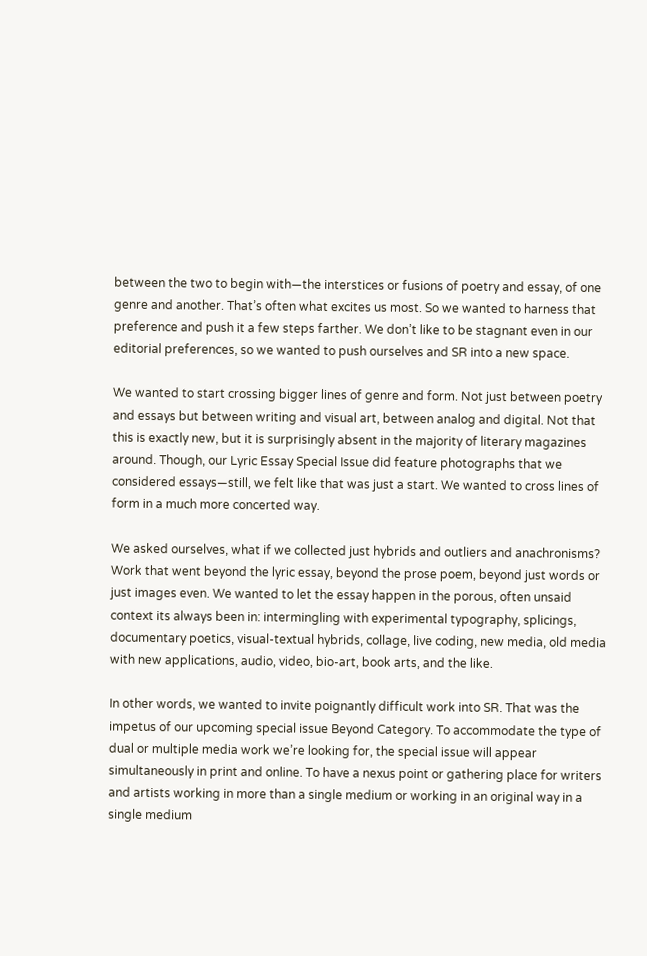between the two to begin with—the interstices or fusions of poetry and essay, of one genre and another. That’s often what excites us most. So we wanted to harness that preference and push it a few steps farther. We don’t like to be stagnant even in our editorial preferences, so we wanted to push ourselves and SR into a new space.

We wanted to start crossing bigger lines of genre and form. Not just between poetry and essays but between writing and visual art, between analog and digital. Not that this is exactly new, but it is surprisingly absent in the majority of literary magazines around. Though, our Lyric Essay Special Issue did feature photographs that we considered essays—still, we felt like that was just a start. We wanted to cross lines of form in a much more concerted way.

We asked ourselves, what if we collected just hybrids and outliers and anachronisms? Work that went beyond the lyric essay, beyond the prose poem, beyond just words or just images even. We wanted to let the essay happen in the porous, often unsaid context its always been in: intermingling with experimental typography, splicings, documentary poetics, visual-textual hybrids, collage, live coding, new media, old media with new applications, audio, video, bio-art, book arts, and the like.

In other words, we wanted to invite poignantly difficult work into SR. That was the impetus of our upcoming special issue Beyond Category. To accommodate the type of dual or multiple media work we’re looking for, the special issue will appear simultaneously in print and online. To have a nexus point or gathering place for writers and artists working in more than a single medium or working in an original way in a single medium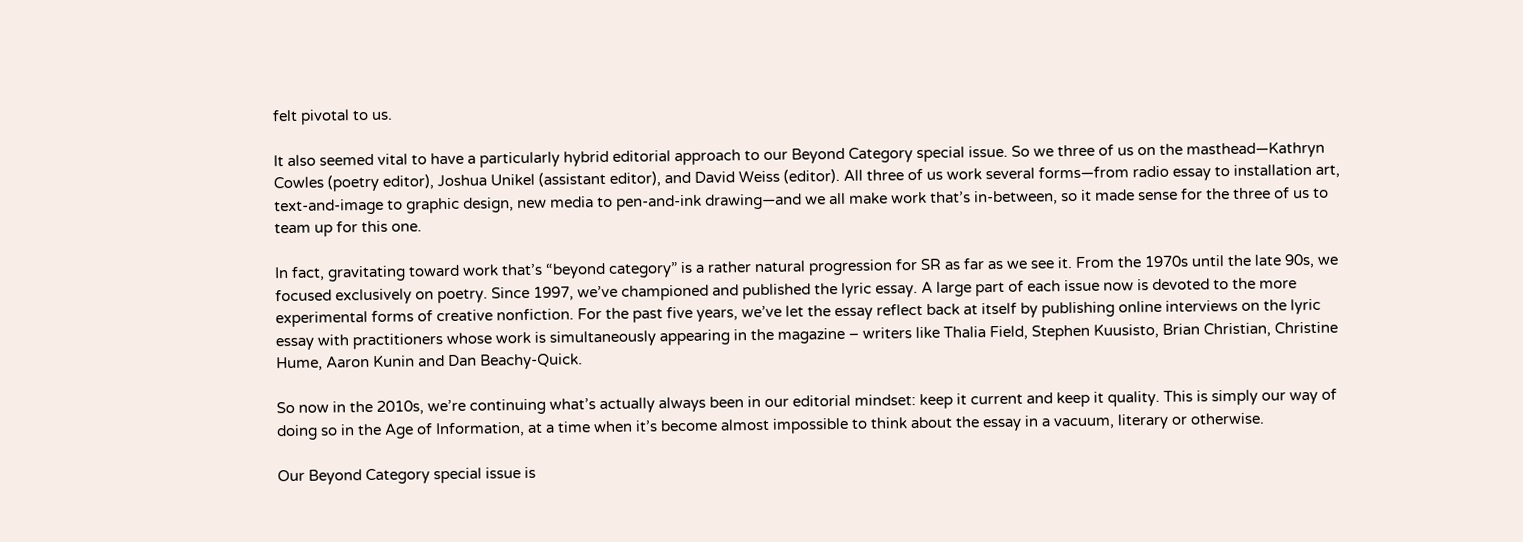felt pivotal to us.

It also seemed vital to have a particularly hybrid editorial approach to our Beyond Category special issue. So we three of us on the masthead—Kathryn Cowles (poetry editor), Joshua Unikel (assistant editor), and David Weiss (editor). All three of us work several forms—from radio essay to installation art, text-and-image to graphic design, new media to pen-and-ink drawing—and we all make work that’s in-between, so it made sense for the three of us to team up for this one.

In fact, gravitating toward work that’s “beyond category” is a rather natural progression for SR as far as we see it. From the 1970s until the late 90s, we focused exclusively on poetry. Since 1997, we’ve championed and published the lyric essay. A large part of each issue now is devoted to the more experimental forms of creative nonfiction. For the past five years, we’ve let the essay reflect back at itself by publishing online interviews on the lyric essay with practitioners whose work is simultaneously appearing in the magazine – writers like Thalia Field, Stephen Kuusisto, Brian Christian, Christine Hume, Aaron Kunin and Dan Beachy-Quick.

So now in the 2010s, we’re continuing what’s actually always been in our editorial mindset: keep it current and keep it quality. This is simply our way of doing so in the Age of Information, at a time when it’s become almost impossible to think about the essay in a vacuum, literary or otherwise.

Our Beyond Category special issue is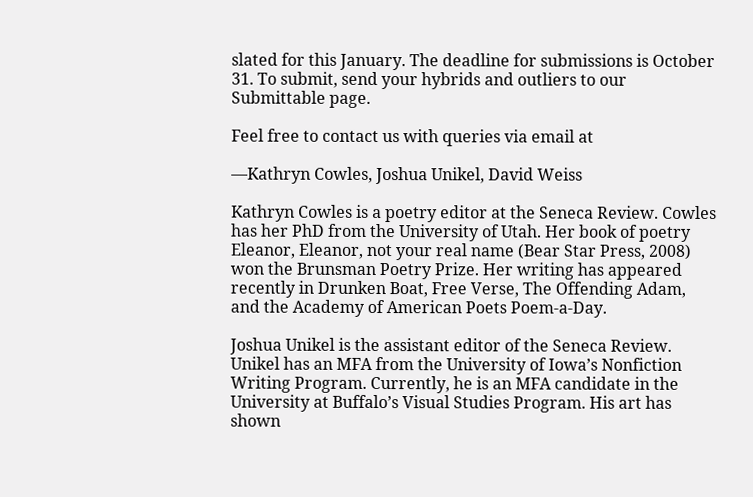slated for this January. The deadline for submissions is October 31. To submit, send your hybrids and outliers to our Submittable page.

Feel free to contact us with queries via email at

—Kathryn Cowles, Joshua Unikel, David Weiss

Kathryn Cowles is a poetry editor at the Seneca Review. Cowles has her PhD from the University of Utah. Her book of poetry Eleanor, Eleanor, not your real name (Bear Star Press, 2008) won the Brunsman Poetry Prize. Her writing has appeared recently in Drunken Boat, Free Verse, The Offending Adam, and the Academy of American Poets Poem-a-Day.

Joshua Unikel is the assistant editor of the Seneca Review. Unikel has an MFA from the University of Iowa’s Nonfiction Writing Program. Currently, he is an MFA candidate in the University at Buffalo’s Visual Studies Program. His art has shown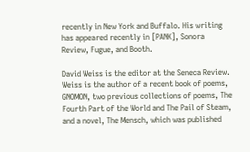recently in New York and Buffalo. His writing has appeared recently in [PANK], Sonora Review, Fugue, and Booth.

David Weiss is the editor at the Seneca Review. Weiss is the author of a recent book of poems, GNOMON, two previous collections of poems, The Fourth Part of the World and The Pail of Steam, and a novel, The Mensch, which was published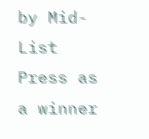by Mid-List Press as a winner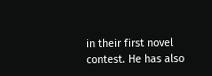in their first novel contest. He has also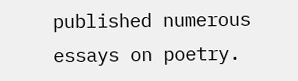published numerous essays on poetry.